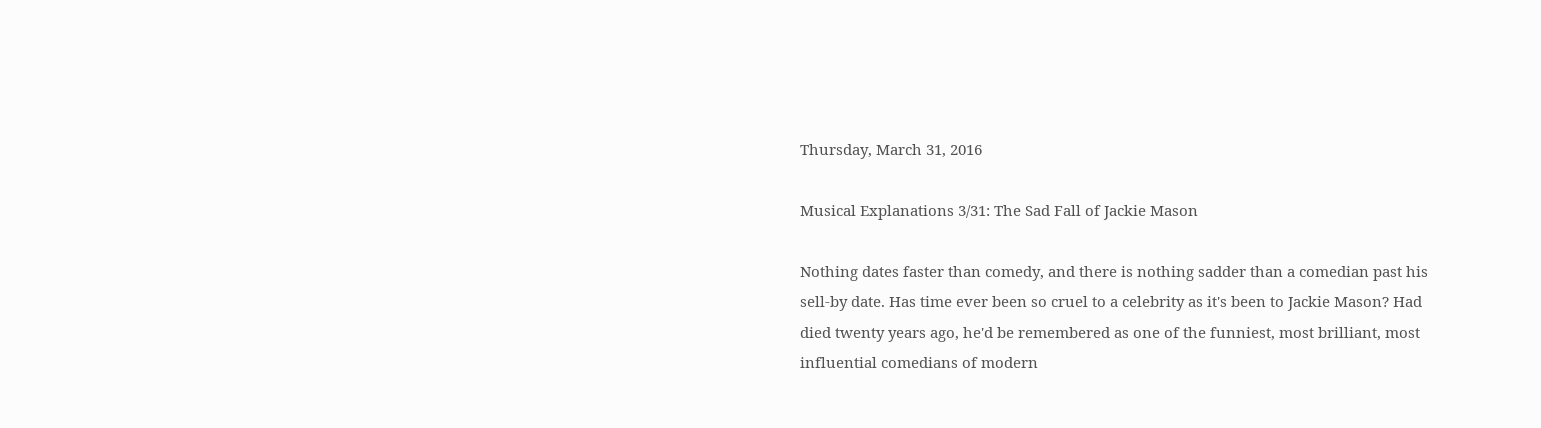Thursday, March 31, 2016

Musical Explanations 3/31: The Sad Fall of Jackie Mason

Nothing dates faster than comedy, and there is nothing sadder than a comedian past his sell-by date. Has time ever been so cruel to a celebrity as it's been to Jackie Mason? Had died twenty years ago, he'd be remembered as one of the funniest, most brilliant, most influential comedians of modern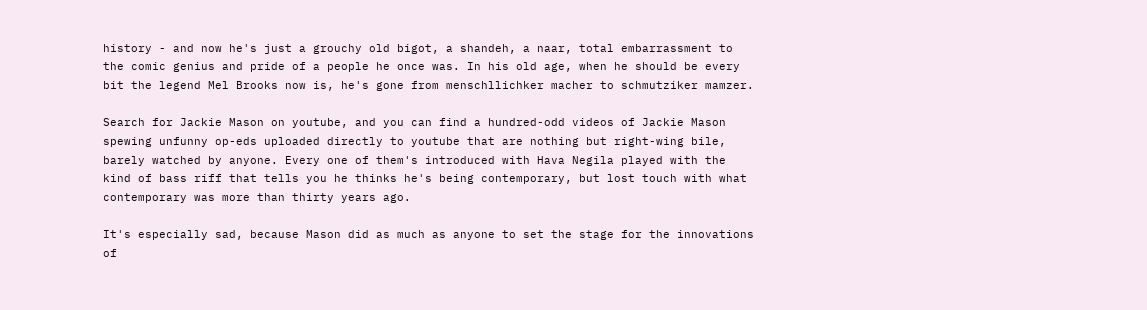history - and now he's just a grouchy old bigot, a shandeh, a naar, total embarrassment to the comic genius and pride of a people he once was. In his old age, when he should be every bit the legend Mel Brooks now is, he's gone from menschllichker macher to schmutziker mamzer.

Search for Jackie Mason on youtube, and you can find a hundred-odd videos of Jackie Mason spewing unfunny op-eds uploaded directly to youtube that are nothing but right-wing bile, barely watched by anyone. Every one of them's introduced with Hava Negila played with the kind of bass riff that tells you he thinks he's being contemporary, but lost touch with what contemporary was more than thirty years ago.

It's especially sad, because Mason did as much as anyone to set the stage for the innovations of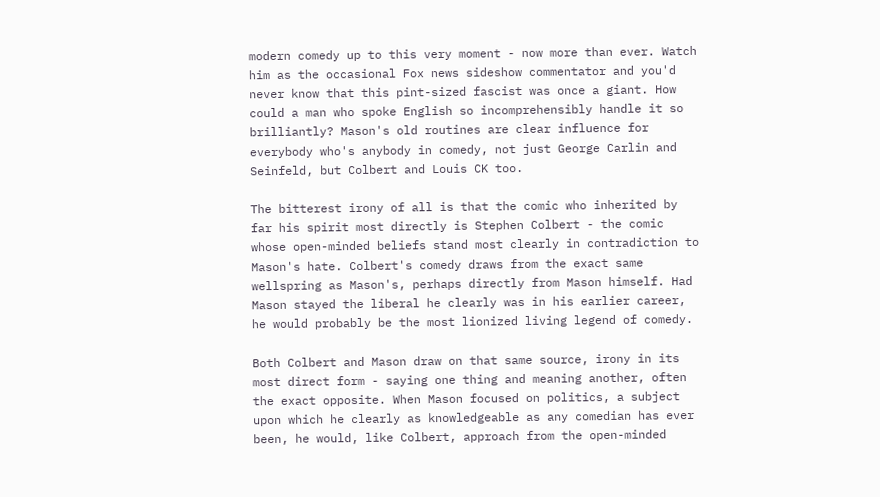modern comedy up to this very moment - now more than ever. Watch him as the occasional Fox news sideshow commentator and you'd never know that this pint-sized fascist was once a giant. How could a man who spoke English so incomprehensibly handle it so brilliantly? Mason's old routines are clear influence for everybody who's anybody in comedy, not just George Carlin and Seinfeld, but Colbert and Louis CK too.

The bitterest irony of all is that the comic who inherited by far his spirit most directly is Stephen Colbert - the comic whose open-minded beliefs stand most clearly in contradiction to Mason's hate. Colbert's comedy draws from the exact same wellspring as Mason's, perhaps directly from Mason himself. Had Mason stayed the liberal he clearly was in his earlier career, he would probably be the most lionized living legend of comedy.

Both Colbert and Mason draw on that same source, irony in its most direct form - saying one thing and meaning another, often the exact opposite. When Mason focused on politics, a subject upon which he clearly as knowledgeable as any comedian has ever been, he would, like Colbert, approach from the open-minded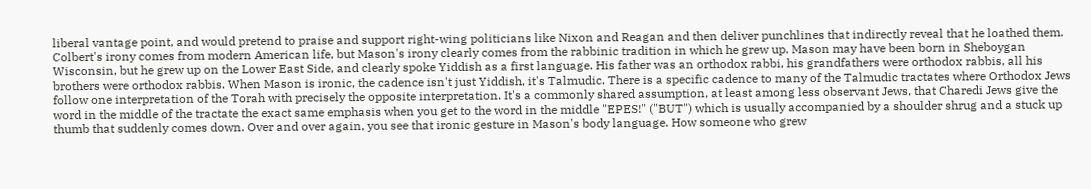liberal vantage point, and would pretend to praise and support right-wing politicians like Nixon and Reagan and then deliver punchlines that indirectly reveal that he loathed them. Colbert's irony comes from modern American life, but Mason's irony clearly comes from the rabbinic tradition in which he grew up. Mason may have been born in Sheboygan Wisconsin, but he grew up on the Lower East Side, and clearly spoke Yiddish as a first language. His father was an orthodox rabbi, his grandfathers were orthodox rabbis, all his brothers were orthodox rabbis. When Mason is ironic, the cadence isn't just Yiddish, it's Talmudic. There is a specific cadence to many of the Talmudic tractates where Orthodox Jews follow one interpretation of the Torah with precisely the opposite interpretation. It's a commonly shared assumption, at least among less observant Jews, that Charedi Jews give the word in the middle of the tractate the exact same emphasis when you get to the word in the middle "EPES!" ("BUT") which is usually accompanied by a shoulder shrug and a stuck up thumb that suddenly comes down. Over and over again, you see that ironic gesture in Mason's body language. How someone who grew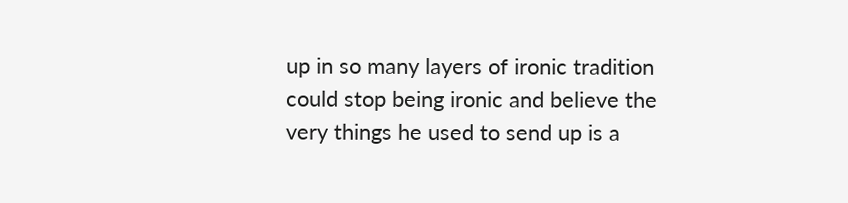up in so many layers of ironic tradition could stop being ironic and believe the very things he used to send up is a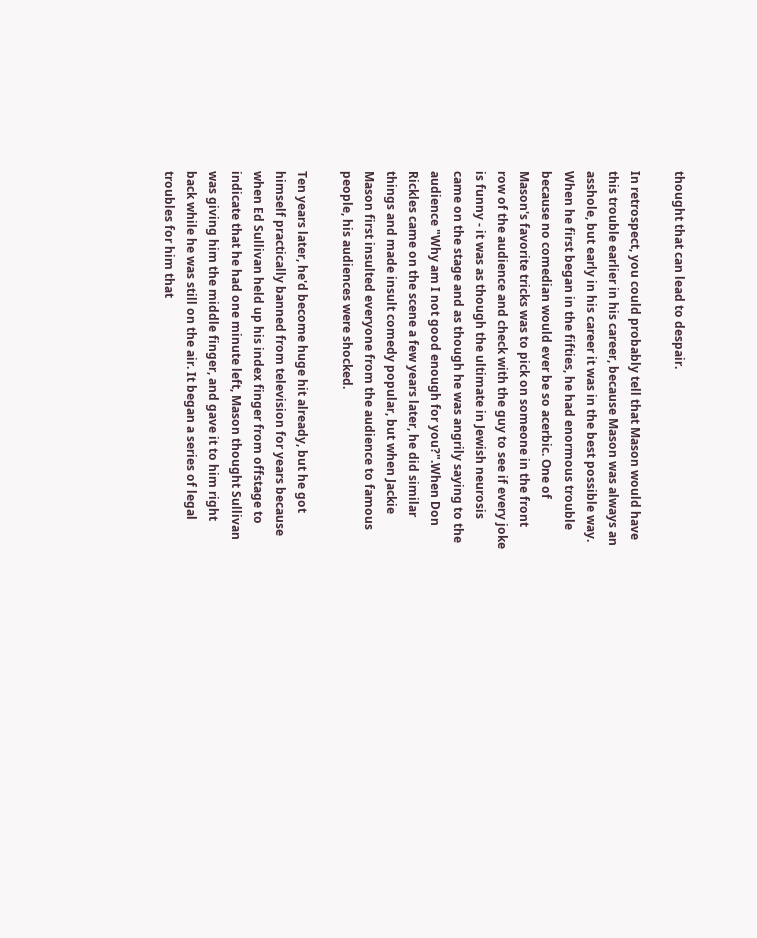thought that can lead to despair.

In retrospect, you could probably tell that Mason would have this trouble earlier in his career, because Mason was always an asshole, but early in his career it was in the best possible way. When he first began in the fifties, he had enormous trouble because no comedian would ever be so acerbic. One of Mason's favorite tricks was to pick on someone in the front row of the audience and check with the guy to see if every joke is funny - it was as though the ultimate in Jewish neurosis came on the stage and as though he was angrily saying to the audience "Why am I not good enough for you?".When Don Rickles came on the scene a few years later, he did similar things and made insult comedy popular, but when Jackie Mason first insulted everyone from the audience to famous people, his audiences were shocked.

Ten years later, he'd become huge hit already, but he got himself practically banned from television for years because when Ed Sullivan held up his index finger from offstage to indicate that he had one minute left, Mason thought Sullivan was giving him the middle finger, and gave it to him right back while he was still on the air. It began a series of legal troubles for him that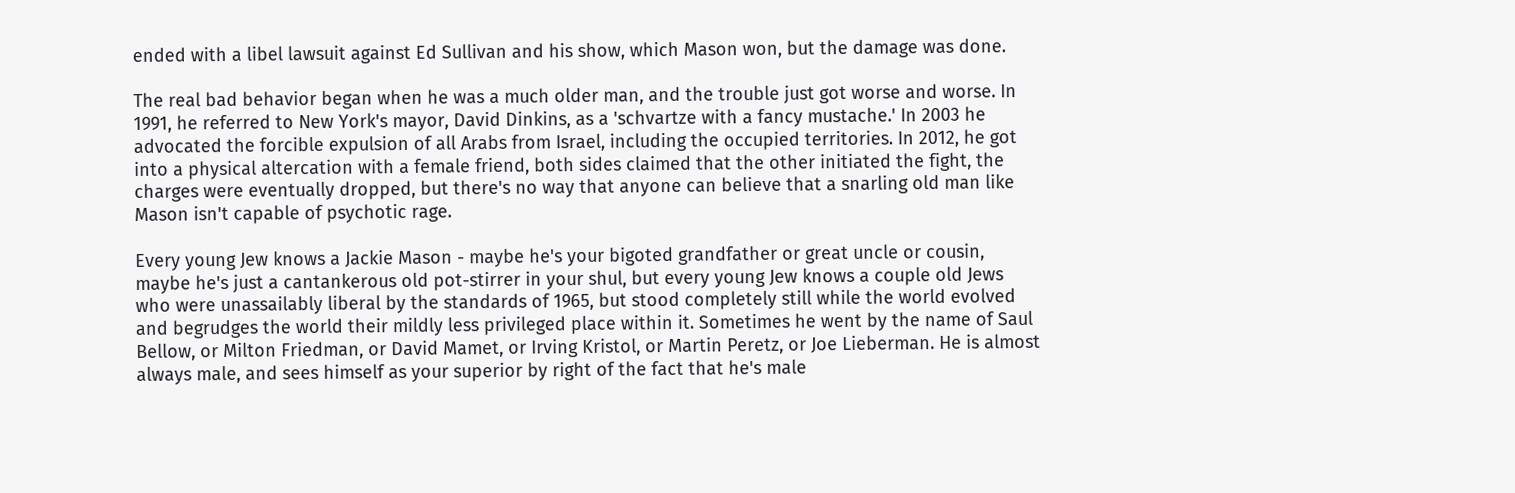ended with a libel lawsuit against Ed Sullivan and his show, which Mason won, but the damage was done.

The real bad behavior began when he was a much older man, and the trouble just got worse and worse. In 1991, he referred to New York's mayor, David Dinkins, as a 'schvartze with a fancy mustache.' In 2003 he advocated the forcible expulsion of all Arabs from Israel, including the occupied territories. In 2012, he got into a physical altercation with a female friend, both sides claimed that the other initiated the fight, the charges were eventually dropped, but there's no way that anyone can believe that a snarling old man like Mason isn't capable of psychotic rage.

Every young Jew knows a Jackie Mason - maybe he's your bigoted grandfather or great uncle or cousin, maybe he's just a cantankerous old pot-stirrer in your shul, but every young Jew knows a couple old Jews who were unassailably liberal by the standards of 1965, but stood completely still while the world evolved and begrudges the world their mildly less privileged place within it. Sometimes he went by the name of Saul Bellow, or Milton Friedman, or David Mamet, or Irving Kristol, or Martin Peretz, or Joe Lieberman. He is almost always male, and sees himself as your superior by right of the fact that he's male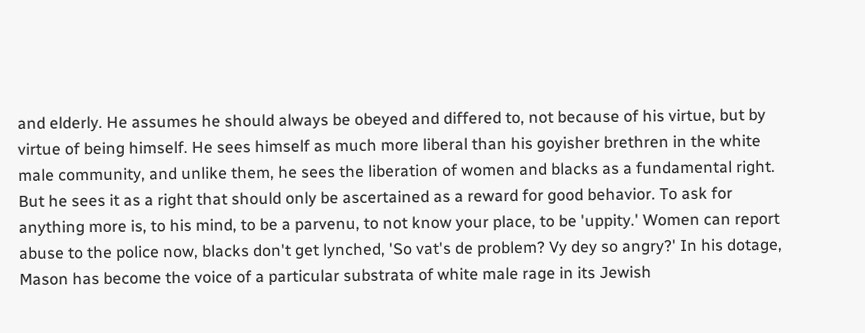and elderly. He assumes he should always be obeyed and differed to, not because of his virtue, but by virtue of being himself. He sees himself as much more liberal than his goyisher brethren in the white male community, and unlike them, he sees the liberation of women and blacks as a fundamental right. But he sees it as a right that should only be ascertained as a reward for good behavior. To ask for anything more is, to his mind, to be a parvenu, to not know your place, to be 'uppity.' Women can report abuse to the police now, blacks don't get lynched, 'So vat's de problem? Vy dey so angry?' In his dotage, Mason has become the voice of a particular substrata of white male rage in its Jewish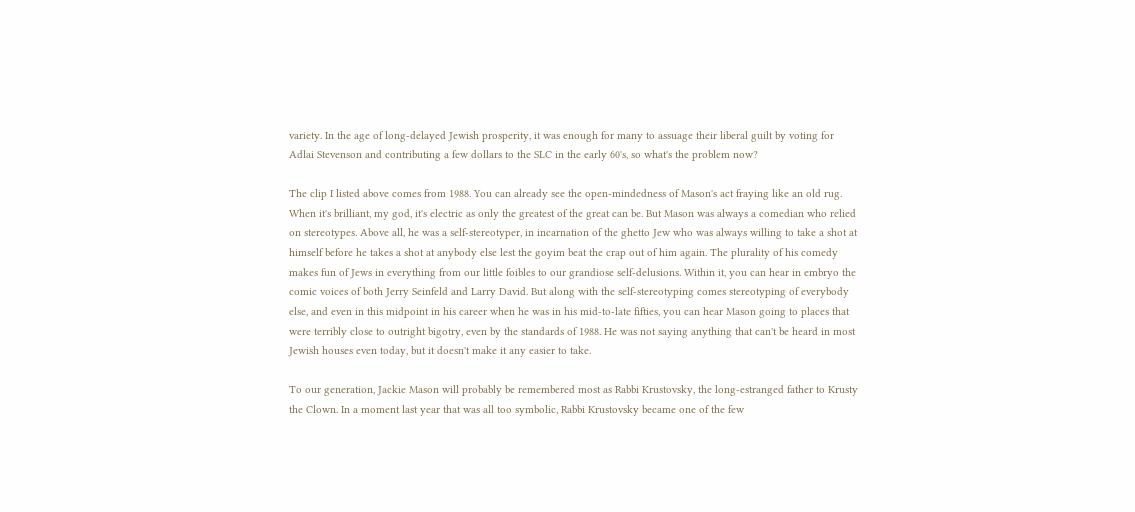variety. In the age of long-delayed Jewish prosperity, it was enough for many to assuage their liberal guilt by voting for Adlai Stevenson and contributing a few dollars to the SLC in the early 60's, so what's the problem now?

The clip I listed above comes from 1988. You can already see the open-mindedness of Mason's act fraying like an old rug. When it's brilliant, my god, it's electric as only the greatest of the great can be. But Mason was always a comedian who relied on stereotypes. Above all, he was a self-stereotyper, in incarnation of the ghetto Jew who was always willing to take a shot at himself before he takes a shot at anybody else lest the goyim beat the crap out of him again. The plurality of his comedy makes fun of Jews in everything from our little foibles to our grandiose self-delusions. Within it, you can hear in embryo the comic voices of both Jerry Seinfeld and Larry David. But along with the self-stereotyping comes stereotyping of everybody else, and even in this midpoint in his career when he was in his mid-to-late fifties, you can hear Mason going to places that were terribly close to outright bigotry, even by the standards of 1988. He was not saying anything that can't be heard in most Jewish houses even today, but it doesn't make it any easier to take.

To our generation, Jackie Mason will probably be remembered most as Rabbi Krustovsky, the long-estranged father to Krusty the Clown. In a moment last year that was all too symbolic, Rabbi Krustovsky became one of the few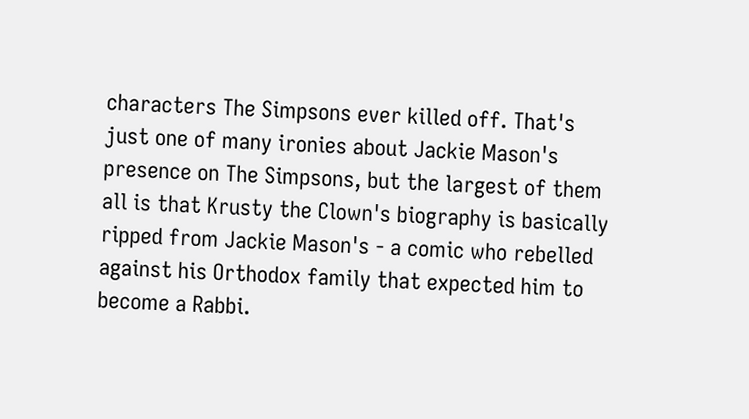characters The Simpsons ever killed off. That's just one of many ironies about Jackie Mason's presence on The Simpsons, but the largest of them all is that Krusty the Clown's biography is basically ripped from Jackie Mason's - a comic who rebelled against his Orthodox family that expected him to become a Rabbi.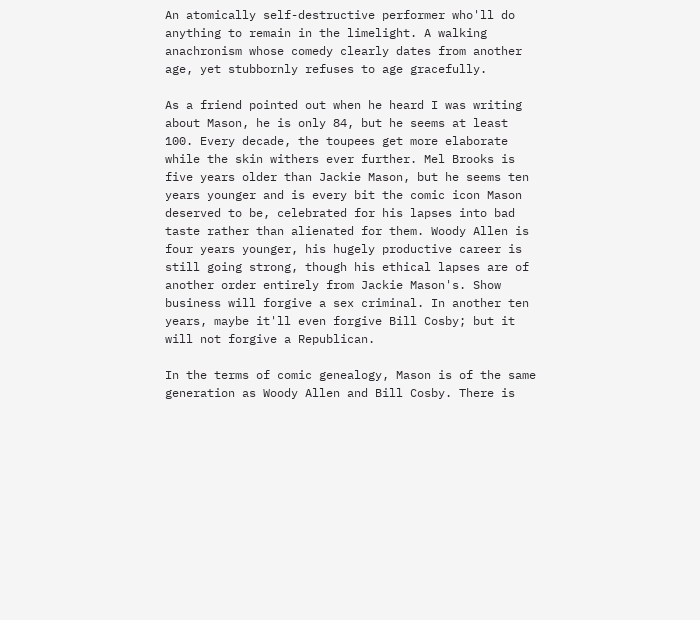An atomically self-destructive performer who'll do anything to remain in the limelight. A walking anachronism whose comedy clearly dates from another age, yet stubbornly refuses to age gracefully.

As a friend pointed out when he heard I was writing about Mason, he is only 84, but he seems at least 100. Every decade, the toupees get more elaborate while the skin withers ever further. Mel Brooks is five years older than Jackie Mason, but he seems ten years younger and is every bit the comic icon Mason deserved to be, celebrated for his lapses into bad taste rather than alienated for them. Woody Allen is four years younger, his hugely productive career is still going strong, though his ethical lapses are of another order entirely from Jackie Mason's. Show business will forgive a sex criminal. In another ten years, maybe it'll even forgive Bill Cosby; but it will not forgive a Republican.

In the terms of comic genealogy, Mason is of the same generation as Woody Allen and Bill Cosby. There is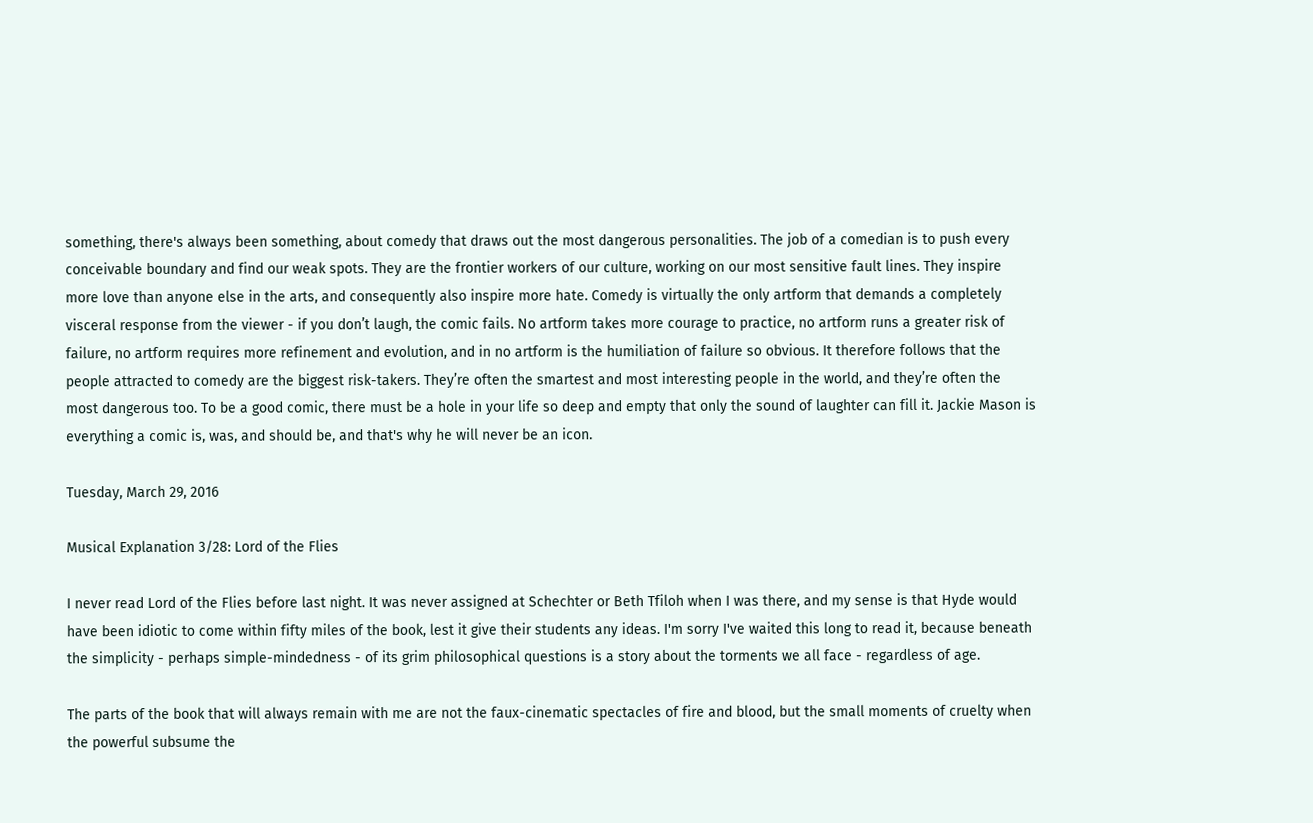something, there's always been something, about comedy that draws out the most dangerous personalities. The job of a comedian is to push every conceivable boundary and find our weak spots. They are the frontier workers of our culture, working on our most sensitive fault lines. They inspire more love than anyone else in the arts, and consequently also inspire more hate. Comedy is virtually the only artform that demands a completely visceral response from the viewer - if you don’t laugh, the comic fails. No artform takes more courage to practice, no artform runs a greater risk of failure, no artform requires more refinement and evolution, and in no artform is the humiliation of failure so obvious. It therefore follows that the people attracted to comedy are the biggest risk-takers. They’re often the smartest and most interesting people in the world, and they’re often the most dangerous too. To be a good comic, there must be a hole in your life so deep and empty that only the sound of laughter can fill it. Jackie Mason is everything a comic is, was, and should be, and that's why he will never be an icon.

Tuesday, March 29, 2016

Musical Explanation 3/28: Lord of the Flies

I never read Lord of the Flies before last night. It was never assigned at Schechter or Beth Tfiloh when I was there, and my sense is that Hyde would have been idiotic to come within fifty miles of the book, lest it give their students any ideas. I'm sorry I've waited this long to read it, because beneath the simplicity - perhaps simple-mindedness - of its grim philosophical questions is a story about the torments we all face - regardless of age.

The parts of the book that will always remain with me are not the faux-cinematic spectacles of fire and blood, but the small moments of cruelty when the powerful subsume the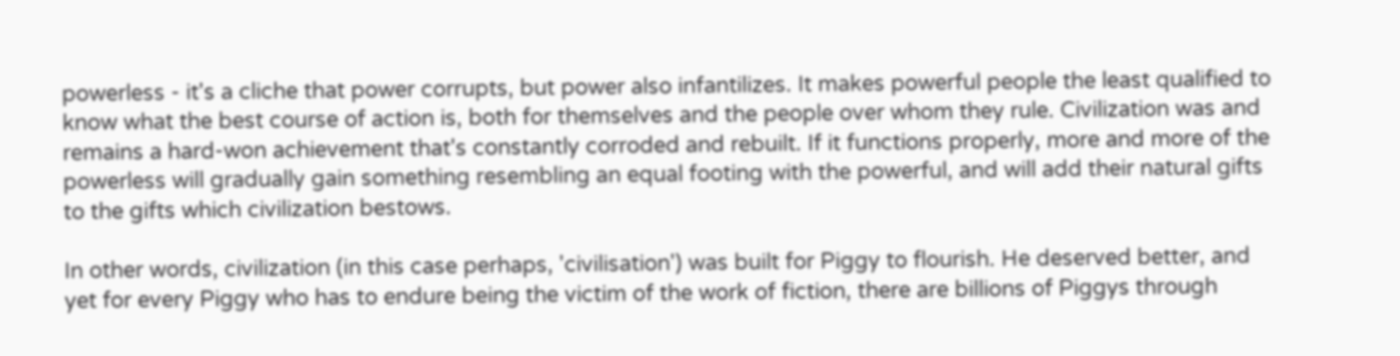powerless - it's a cliche that power corrupts, but power also infantilizes. It makes powerful people the least qualified to know what the best course of action is, both for themselves and the people over whom they rule. Civilization was and remains a hard-won achievement that's constantly corroded and rebuilt. If it functions properly, more and more of the powerless will gradually gain something resembling an equal footing with the powerful, and will add their natural gifts to the gifts which civilization bestows.

In other words, civilization (in this case perhaps, 'civilisation') was built for Piggy to flourish. He deserved better, and yet for every Piggy who has to endure being the victim of the work of fiction, there are billions of Piggys through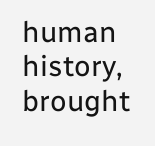human history, brought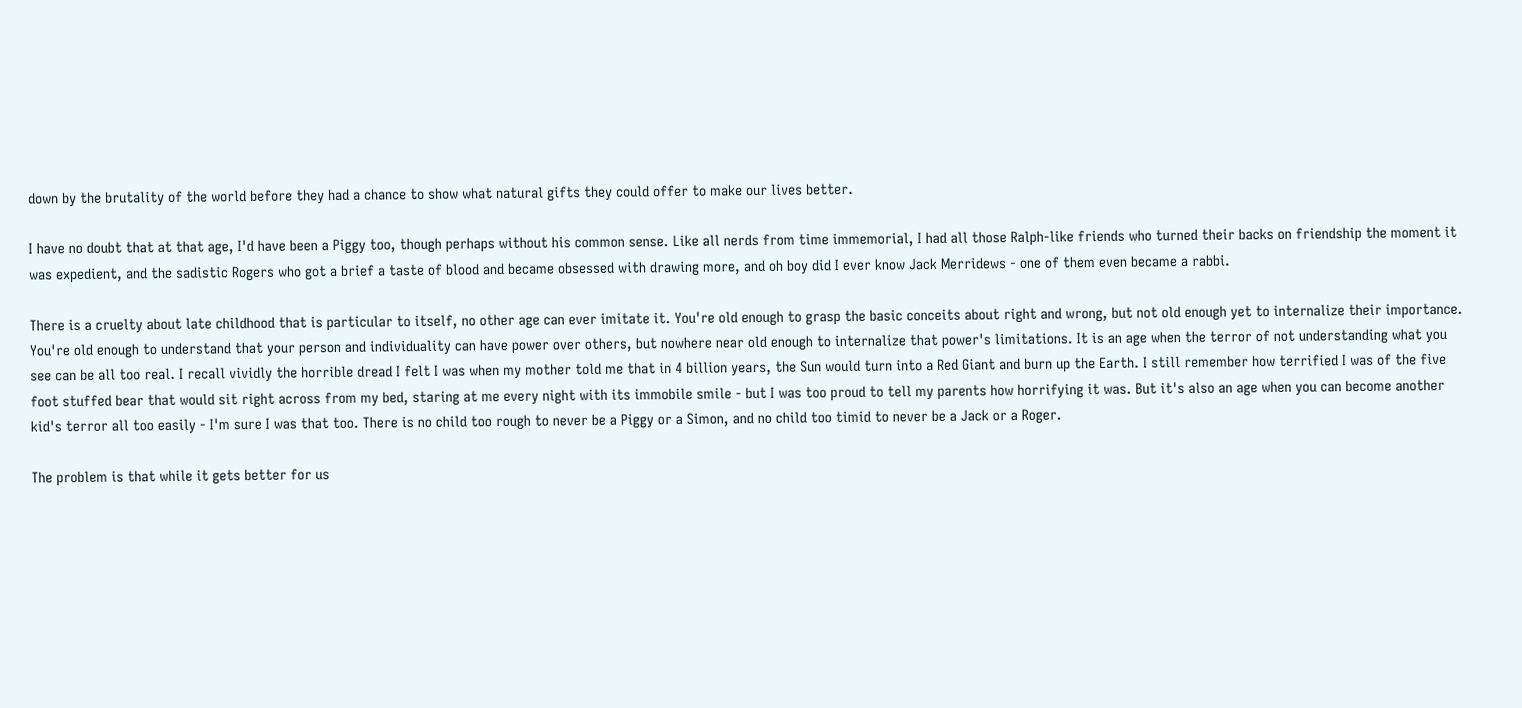down by the brutality of the world before they had a chance to show what natural gifts they could offer to make our lives better.

I have no doubt that at that age, I'd have been a Piggy too, though perhaps without his common sense. Like all nerds from time immemorial, I had all those Ralph-like friends who turned their backs on friendship the moment it was expedient, and the sadistic Rogers who got a brief a taste of blood and became obsessed with drawing more, and oh boy did I ever know Jack Merridews - one of them even became a rabbi.

There is a cruelty about late childhood that is particular to itself, no other age can ever imitate it. You're old enough to grasp the basic conceits about right and wrong, but not old enough yet to internalize their importance. You're old enough to understand that your person and individuality can have power over others, but nowhere near old enough to internalize that power's limitations. It is an age when the terror of not understanding what you see can be all too real. I recall vividly the horrible dread I felt I was when my mother told me that in 4 billion years, the Sun would turn into a Red Giant and burn up the Earth. I still remember how terrified I was of the five foot stuffed bear that would sit right across from my bed, staring at me every night with its immobile smile - but I was too proud to tell my parents how horrifying it was. But it's also an age when you can become another kid's terror all too easily - I'm sure I was that too. There is no child too rough to never be a Piggy or a Simon, and no child too timid to never be a Jack or a Roger.

The problem is that while it gets better for us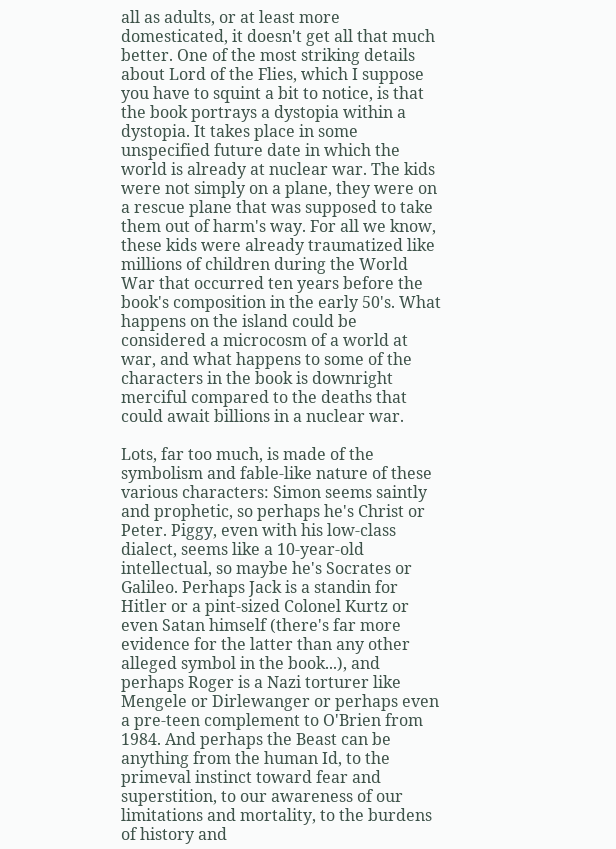all as adults, or at least more domesticated, it doesn't get all that much better. One of the most striking details about Lord of the Flies, which I suppose you have to squint a bit to notice, is that the book portrays a dystopia within a dystopia. It takes place in some unspecified future date in which the world is already at nuclear war. The kids were not simply on a plane, they were on a rescue plane that was supposed to take them out of harm's way. For all we know, these kids were already traumatized like millions of children during the World War that occurred ten years before the book's composition in the early 50's. What happens on the island could be considered a microcosm of a world at war, and what happens to some of the characters in the book is downright merciful compared to the deaths that could await billions in a nuclear war.

Lots, far too much, is made of the symbolism and fable-like nature of these various characters: Simon seems saintly and prophetic, so perhaps he's Christ or Peter. Piggy, even with his low-class dialect, seems like a 10-year-old intellectual, so maybe he's Socrates or Galileo. Perhaps Jack is a standin for Hitler or a pint-sized Colonel Kurtz or even Satan himself (there's far more evidence for the latter than any other alleged symbol in the book...), and perhaps Roger is a Nazi torturer like Mengele or Dirlewanger or perhaps even a pre-teen complement to O'Brien from 1984. And perhaps the Beast can be anything from the human Id, to the primeval instinct toward fear and superstition, to our awareness of our limitations and mortality, to the burdens of history and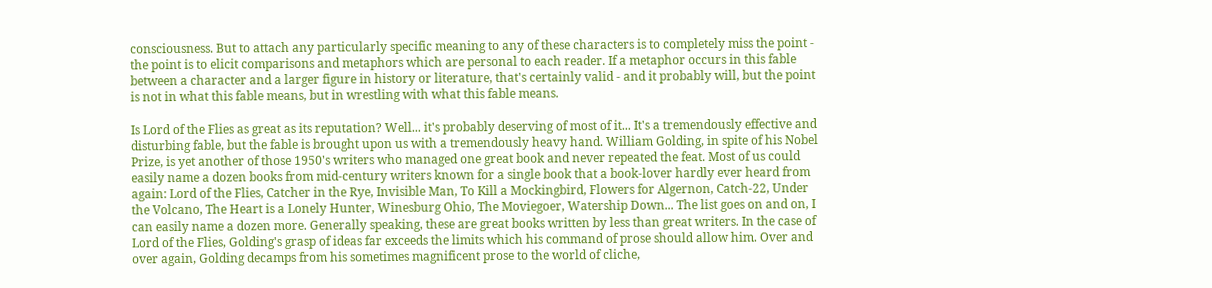consciousness. But to attach any particularly specific meaning to any of these characters is to completely miss the point - the point is to elicit comparisons and metaphors which are personal to each reader. If a metaphor occurs in this fable between a character and a larger figure in history or literature, that's certainly valid - and it probably will, but the point is not in what this fable means, but in wrestling with what this fable means.

Is Lord of the Flies as great as its reputation? Well... it's probably deserving of most of it... It's a tremendously effective and disturbing fable, but the fable is brought upon us with a tremendously heavy hand. William Golding, in spite of his Nobel Prize, is yet another of those 1950's writers who managed one great book and never repeated the feat. Most of us could easily name a dozen books from mid-century writers known for a single book that a book-lover hardly ever heard from again: Lord of the Flies, Catcher in the Rye, Invisible Man, To Kill a Mockingbird, Flowers for Algernon, Catch-22, Under the Volcano, The Heart is a Lonely Hunter, Winesburg Ohio, The Moviegoer, Watership Down... The list goes on and on, I can easily name a dozen more. Generally speaking, these are great books written by less than great writers. In the case of Lord of the Flies, Golding's grasp of ideas far exceeds the limits which his command of prose should allow him. Over and over again, Golding decamps from his sometimes magnificent prose to the world of cliche,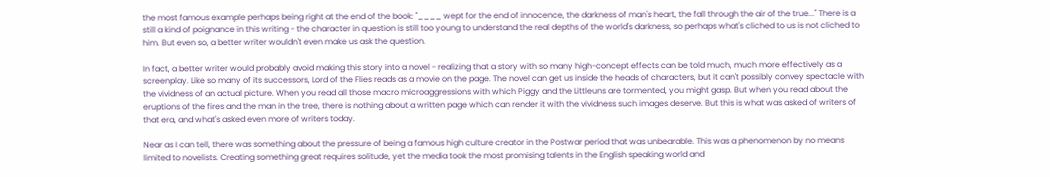the most famous example perhaps being right at the end of the book: "____ wept for the end of innocence, the darkness of man's heart, the fall through the air of the true..." There is a still a kind of poignance in this writing - the character in question is still too young to understand the real depths of the world's darkness, so perhaps what's cliched to us is not cliched to him. But even so, a better writer wouldn't even make us ask the question.

In fact, a better writer would probably avoid making this story into a novel - realizing that a story with so many high-concept effects can be told much, much more effectively as a screenplay. Like so many of its successors, Lord of the Flies reads as a movie on the page. The novel can get us inside the heads of characters, but it can't possibly convey spectacle with the vividness of an actual picture. When you read all those macro microaggressions with which Piggy and the Littleuns are tormented, you might gasp. But when you read about the eruptions of the fires and the man in the tree, there is nothing about a written page which can render it with the vividness such images deserve. But this is what was asked of writers of that era, and what's asked even more of writers today.

Near as I can tell, there was something about the pressure of being a famous high culture creator in the Postwar period that was unbearable. This was a phenomenon by no means limited to novelists. Creating something great requires solitude, yet the media took the most promising talents in the English speaking world and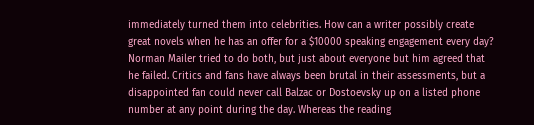immediately turned them into celebrities. How can a writer possibly create great novels when he has an offer for a $10000 speaking engagement every day? Norman Mailer tried to do both, but just about everyone but him agreed that he failed. Critics and fans have always been brutal in their assessments, but a disappointed fan could never call Balzac or Dostoevsky up on a listed phone number at any point during the day. Whereas the reading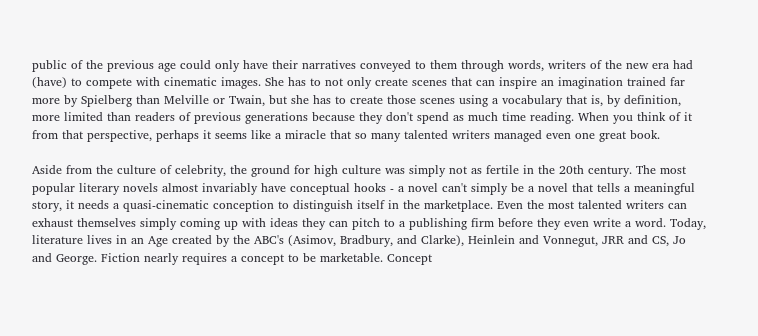public of the previous age could only have their narratives conveyed to them through words, writers of the new era had (have) to compete with cinematic images. She has to not only create scenes that can inspire an imagination trained far more by Spielberg than Melville or Twain, but she has to create those scenes using a vocabulary that is, by definition, more limited than readers of previous generations because they don't spend as much time reading. When you think of it from that perspective, perhaps it seems like a miracle that so many talented writers managed even one great book.

Aside from the culture of celebrity, the ground for high culture was simply not as fertile in the 20th century. The most popular literary novels almost invariably have conceptual hooks - a novel can't simply be a novel that tells a meaningful story, it needs a quasi-cinematic conception to distinguish itself in the marketplace. Even the most talented writers can exhaust themselves simply coming up with ideas they can pitch to a publishing firm before they even write a word. Today, literature lives in an Age created by the ABC's (Asimov, Bradbury, and Clarke), Heinlein and Vonnegut, JRR and CS, Jo and George. Fiction nearly requires a concept to be marketable. Concept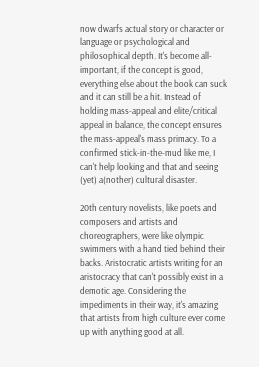now dwarfs actual story or character or language or psychological and philosophical depth. It's become all-important, if the concept is good, everything else about the book can suck and it can still be a hit. Instead of holding mass-appeal and elite/critical appeal in balance, the concept ensures the mass-appeal's mass primacy. To a confirmed stick-in-the-mud like me, I can't help looking and that and seeing (yet) a(nother) cultural disaster.

20th century novelists, like poets and composers and artists and choreographers, were like olympic swimmers with a hand tied behind their backs. Aristocratic artists writing for an aristocracy that can't possibly exist in a demotic age. Considering the impediments in their way, it's amazing that artists from high culture ever come up with anything good at all.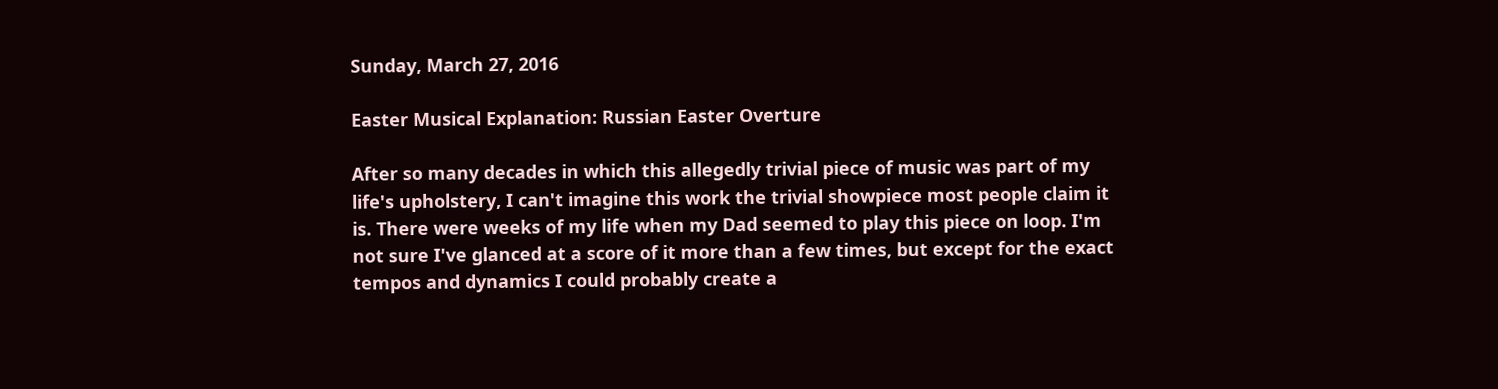Sunday, March 27, 2016

Easter Musical Explanation: Russian Easter Overture

After so many decades in which this allegedly trivial piece of music was part of my life's upholstery, I can't imagine this work the trivial showpiece most people claim it is. There were weeks of my life when my Dad seemed to play this piece on loop. I'm not sure I've glanced at a score of it more than a few times, but except for the exact tempos and dynamics I could probably create a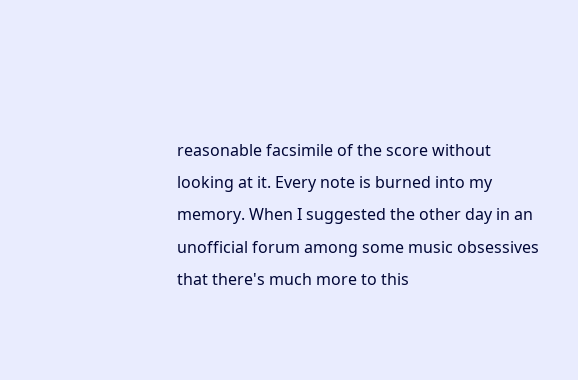reasonable facsimile of the score without looking at it. Every note is burned into my memory. When I suggested the other day in an unofficial forum among some music obsessives that there's much more to this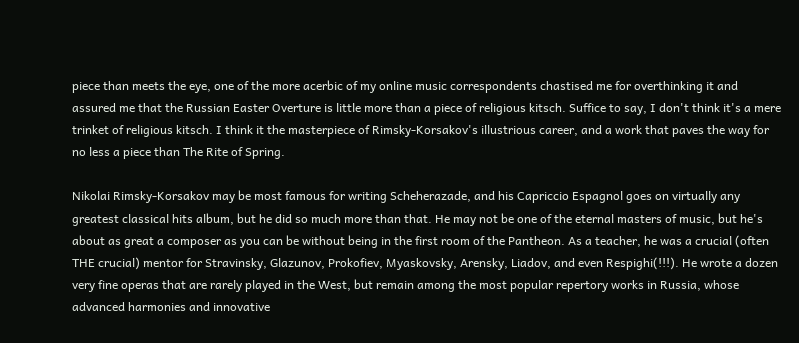piece than meets the eye, one of the more acerbic of my online music correspondents chastised me for overthinking it and assured me that the Russian Easter Overture is little more than a piece of religious kitsch. Suffice to say, I don't think it's a mere trinket of religious kitsch. I think it the masterpiece of Rimsky-Korsakov's illustrious career, and a work that paves the way for no less a piece than The Rite of Spring.

Nikolai Rimsky-Korsakov may be most famous for writing Scheherazade, and his Capriccio Espagnol goes on virtually any greatest classical hits album, but he did so much more than that. He may not be one of the eternal masters of music, but he's about as great a composer as you can be without being in the first room of the Pantheon. As a teacher, he was a crucial (often THE crucial) mentor for Stravinsky, Glazunov, Prokofiev, Myaskovsky, Arensky, Liadov, and even Respighi(!!!). He wrote a dozen very fine operas that are rarely played in the West, but remain among the most popular repertory works in Russia, whose advanced harmonies and innovative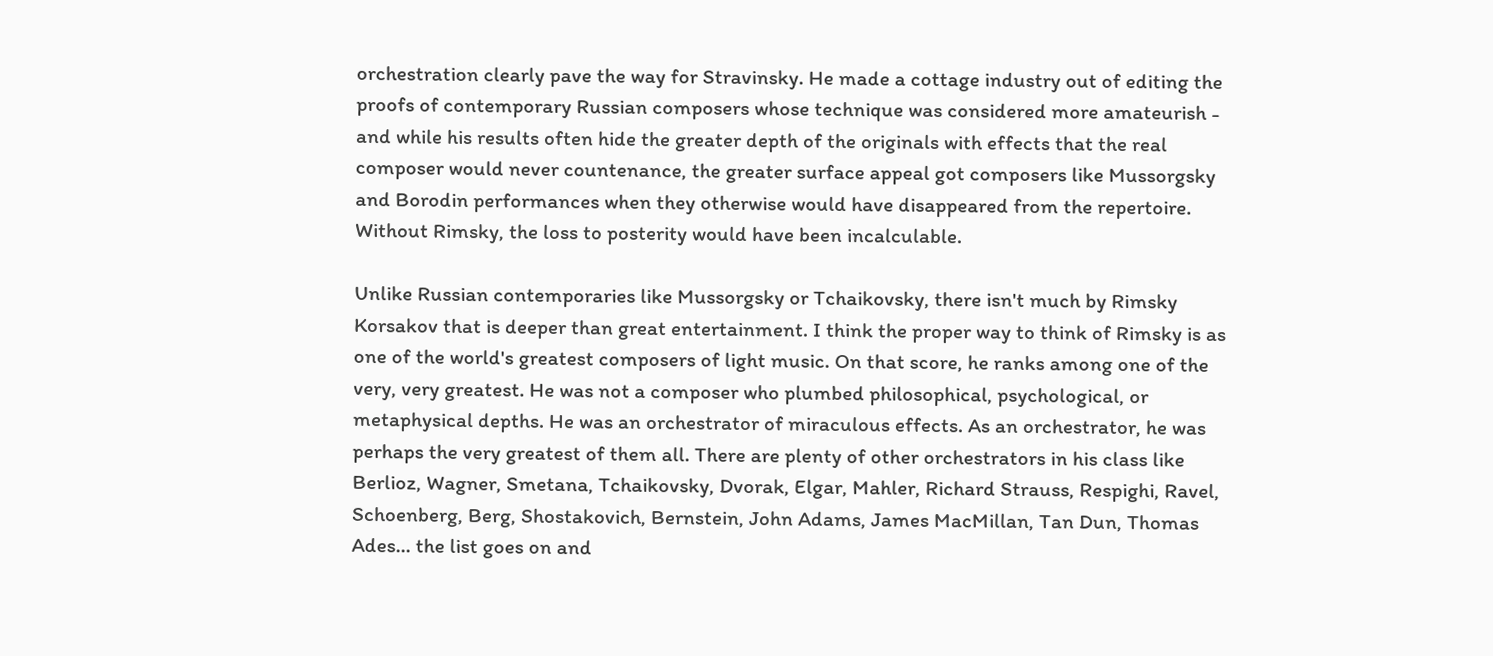orchestration clearly pave the way for Stravinsky. He made a cottage industry out of editing the proofs of contemporary Russian composers whose technique was considered more amateurish - and while his results often hide the greater depth of the originals with effects that the real composer would never countenance, the greater surface appeal got composers like Mussorgsky and Borodin performances when they otherwise would have disappeared from the repertoire. Without Rimsky, the loss to posterity would have been incalculable.

Unlike Russian contemporaries like Mussorgsky or Tchaikovsky, there isn't much by Rimsky Korsakov that is deeper than great entertainment. I think the proper way to think of Rimsky is as one of the world's greatest composers of light music. On that score, he ranks among one of the very, very greatest. He was not a composer who plumbed philosophical, psychological, or metaphysical depths. He was an orchestrator of miraculous effects. As an orchestrator, he was perhaps the very greatest of them all. There are plenty of other orchestrators in his class like Berlioz, Wagner, Smetana, Tchaikovsky, Dvorak, Elgar, Mahler, Richard Strauss, Respighi, Ravel, Schoenberg, Berg, Shostakovich, Bernstein, John Adams, James MacMillan, Tan Dun, Thomas Ades... the list goes on and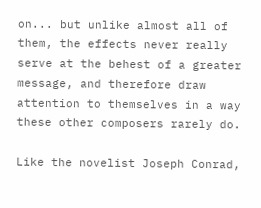on... but unlike almost all of them, the effects never really serve at the behest of a greater message, and therefore draw attention to themselves in a way these other composers rarely do.

Like the novelist Joseph Conrad,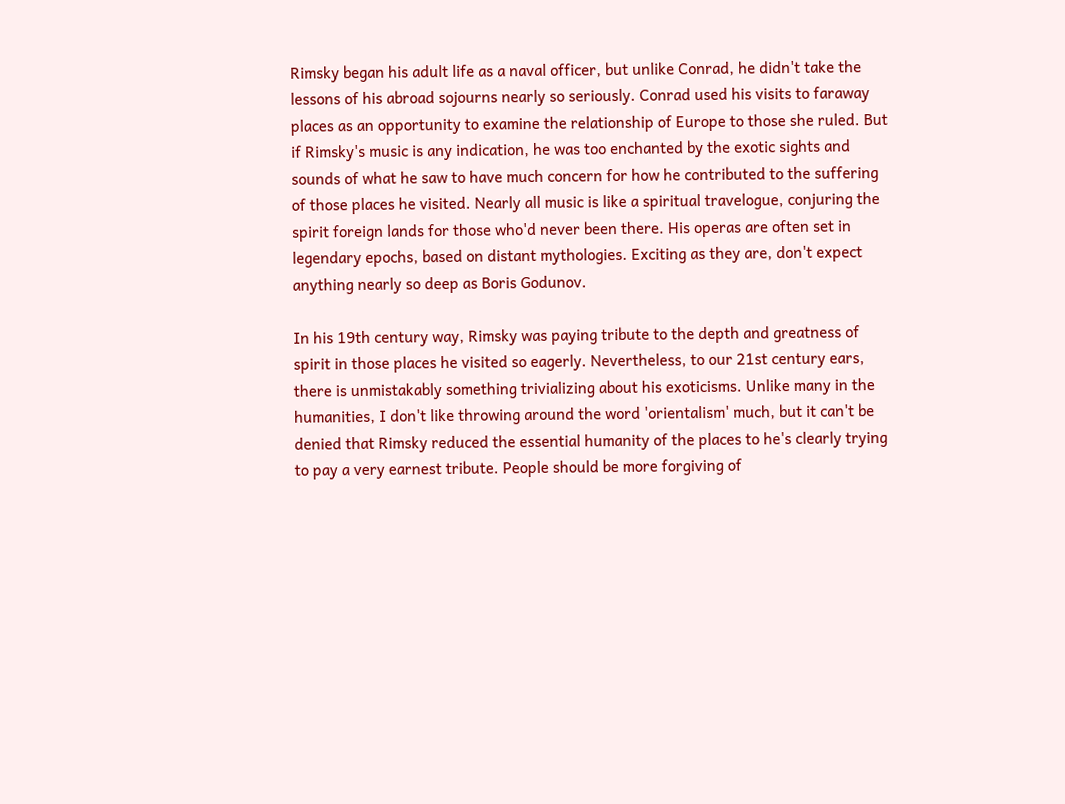Rimsky began his adult life as a naval officer, but unlike Conrad, he didn't take the lessons of his abroad sojourns nearly so seriously. Conrad used his visits to faraway places as an opportunity to examine the relationship of Europe to those she ruled. But if Rimsky's music is any indication, he was too enchanted by the exotic sights and sounds of what he saw to have much concern for how he contributed to the suffering of those places he visited. Nearly all music is like a spiritual travelogue, conjuring the spirit foreign lands for those who'd never been there. His operas are often set in legendary epochs, based on distant mythologies. Exciting as they are, don't expect anything nearly so deep as Boris Godunov.

In his 19th century way, Rimsky was paying tribute to the depth and greatness of spirit in those places he visited so eagerly. Nevertheless, to our 21st century ears, there is unmistakably something trivializing about his exoticisms. Unlike many in the humanities, I don't like throwing around the word 'orientalism' much, but it can't be denied that Rimsky reduced the essential humanity of the places to he's clearly trying to pay a very earnest tribute. People should be more forgiving of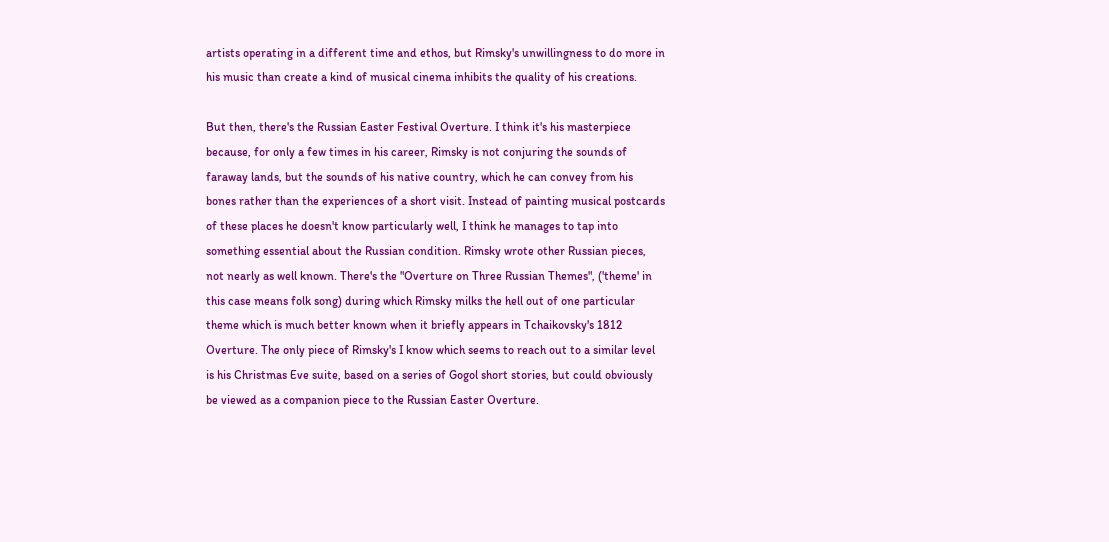artists operating in a different time and ethos, but Rimsky's unwillingness to do more in his music than create a kind of musical cinema inhibits the quality of his creations.

But then, there's the Russian Easter Festival Overture. I think it's his masterpiece because, for only a few times in his career, Rimsky is not conjuring the sounds of faraway lands, but the sounds of his native country, which he can convey from his bones rather than the experiences of a short visit. Instead of painting musical postcards of these places he doesn't know particularly well, I think he manages to tap into something essential about the Russian condition. Rimsky wrote other Russian pieces, not nearly as well known. There's the "Overture on Three Russian Themes", ('theme' in this case means folk song) during which Rimsky milks the hell out of one particular theme which is much better known when it briefly appears in Tchaikovsky's 1812 Overture. The only piece of Rimsky's I know which seems to reach out to a similar level is his Christmas Eve suite, based on a series of Gogol short stories, but could obviously be viewed as a companion piece to the Russian Easter Overture.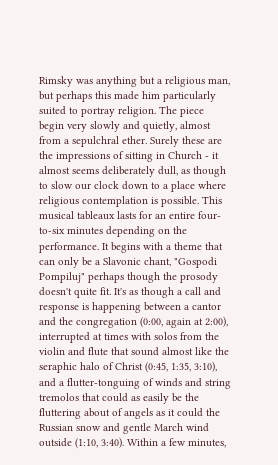Rimsky was anything but a religious man, but perhaps this made him particularly suited to portray religion. The piece begin very slowly and quietly, almost from a sepulchral ether. Surely these are the impressions of sitting in Church - it almost seems deliberately dull, as though to slow our clock down to a place where religious contemplation is possible. This musical tableaux lasts for an entire four-to-six minutes depending on the performance. It begins with a theme that can only be a Slavonic chant, "Gospodi Pompiluj" perhaps though the prosody doesn't quite fit. It's as though a call and response is happening between a cantor and the congregation (0:00, again at 2:00), interrupted at times with solos from the violin and flute that sound almost like the seraphic halo of Christ (0:45, 1:35, 3:10), and a flutter-tonguing of winds and string tremolos that could as easily be the fluttering about of angels as it could the Russian snow and gentle March wind outside (1:10, 3:40). Within a few minutes,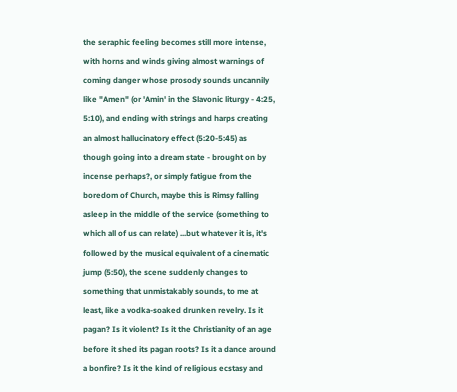the seraphic feeling becomes still more intense, with horns and winds giving almost warnings of coming danger whose prosody sounds uncannily like "Amen" (or 'Amin' in the Slavonic liturgy - 4:25, 5:10), and ending with strings and harps creating an almost hallucinatory effect (5:20-5:45) as though going into a dream state - brought on by incense perhaps?, or simply fatigue from the boredom of Church, maybe this is Rimsy falling asleep in the middle of the service (something to which all of us can relate) ...but whatever it is, it's followed by the musical equivalent of a cinematic jump (5:50), the scene suddenly changes to something that unmistakably sounds, to me at least, like a vodka-soaked drunken revelry. Is it pagan? Is it violent? Is it the Christianity of an age before it shed its pagan roots? Is it a dance around a bonfire? Is it the kind of religious ecstasy and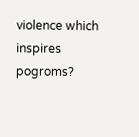violence which inspires pogroms?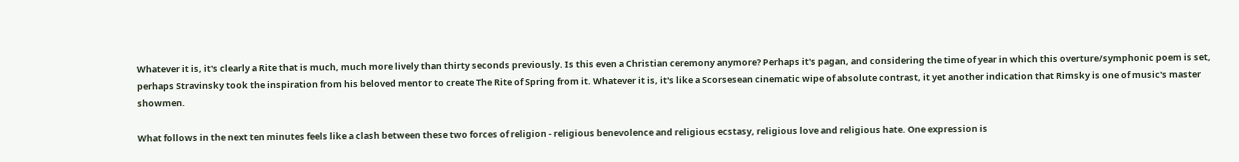Whatever it is, it's clearly a Rite that is much, much more lively than thirty seconds previously. Is this even a Christian ceremony anymore? Perhaps it's pagan, and considering the time of year in which this overture/symphonic poem is set, perhaps Stravinsky took the inspiration from his beloved mentor to create The Rite of Spring from it. Whatever it is, it's like a Scorsesean cinematic wipe of absolute contrast, it yet another indication that Rimsky is one of music's master showmen.

What follows in the next ten minutes feels like a clash between these two forces of religion - religious benevolence and religious ecstasy, religious love and religious hate. One expression is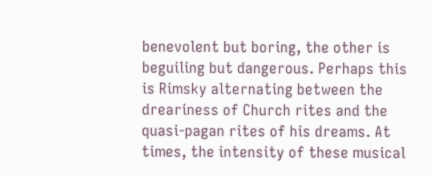benevolent but boring, the other is beguiling but dangerous. Perhaps this is Rimsky alternating between the dreariness of Church rites and the quasi-pagan rites of his dreams. At times, the intensity of these musical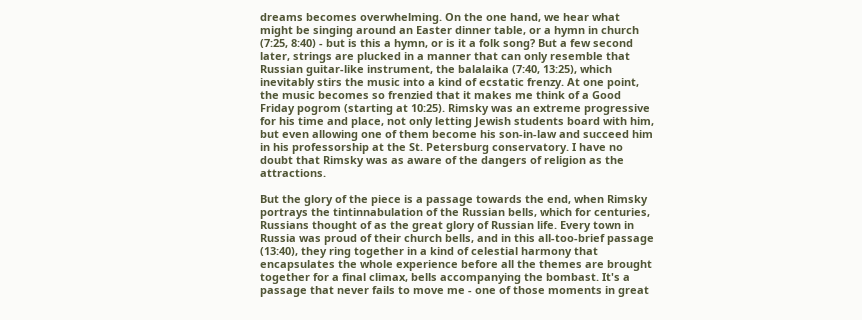dreams becomes overwhelming. On the one hand, we hear what might be singing around an Easter dinner table, or a hymn in church (7:25, 8:40) - but is this a hymn, or is it a folk song? But a few second later, strings are plucked in a manner that can only resemble that Russian guitar-like instrument, the balalaika (7:40, 13:25), which inevitably stirs the music into a kind of ecstatic frenzy. At one point, the music becomes so frenzied that it makes me think of a Good Friday pogrom (starting at 10:25). Rimsky was an extreme progressive for his time and place, not only letting Jewish students board with him, but even allowing one of them become his son-in-law and succeed him in his professorship at the St. Petersburg conservatory. I have no doubt that Rimsky was as aware of the dangers of religion as the attractions.

But the glory of the piece is a passage towards the end, when Rimsky portrays the tintinnabulation of the Russian bells, which for centuries, Russians thought of as the great glory of Russian life. Every town in Russia was proud of their church bells, and in this all-too-brief passage (13:40), they ring together in a kind of celestial harmony that encapsulates the whole experience before all the themes are brought together for a final climax, bells accompanying the bombast. It's a passage that never fails to move me - one of those moments in great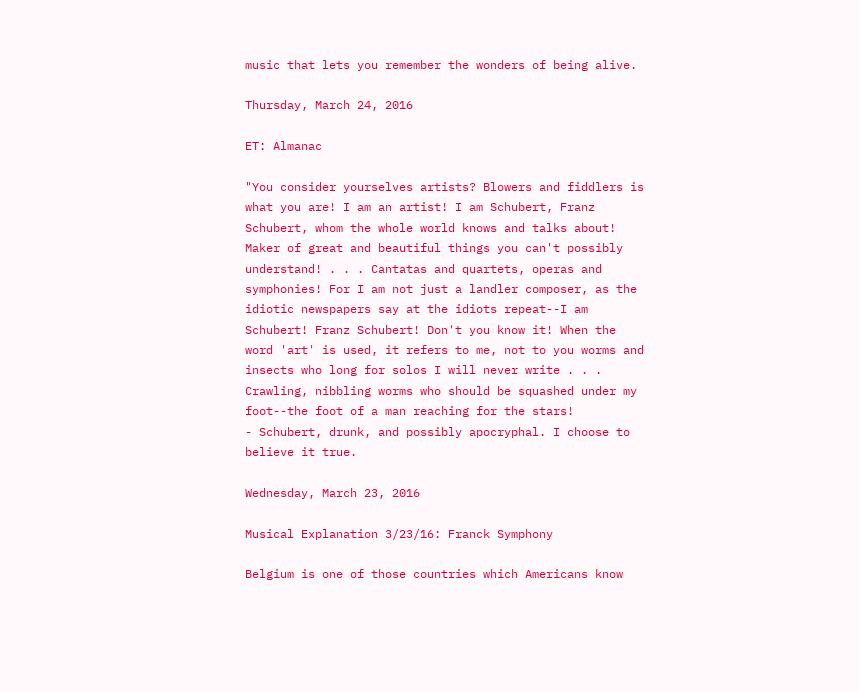music that lets you remember the wonders of being alive.

Thursday, March 24, 2016

ET: Almanac

"You consider yourselves artists? Blowers and fiddlers is what you are! I am an artist! I am Schubert, Franz Schubert, whom the whole world knows and talks about! Maker of great and beautiful things you can't possibly understand! . . . Cantatas and quartets, operas and symphonies! For I am not just a landler composer, as the idiotic newspapers say at the idiots repeat--I am Schubert! Franz Schubert! Don't you know it! When the word 'art' is used, it refers to me, not to you worms and insects who long for solos I will never write . . . Crawling, nibbling worms who should be squashed under my foot--the foot of a man reaching for the stars!
- Schubert, drunk, and possibly apocryphal. I choose to believe it true.

Wednesday, March 23, 2016

Musical Explanation 3/23/16: Franck Symphony

Belgium is one of those countries which Americans know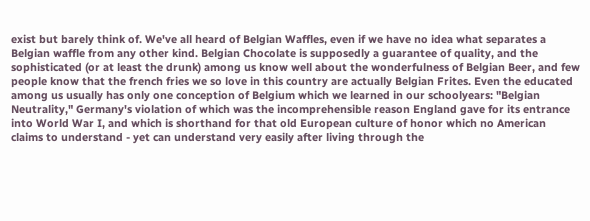exist but barely think of. We've all heard of Belgian Waffles, even if we have no idea what separates a Belgian waffle from any other kind. Belgian Chocolate is supposedly a guarantee of quality, and the sophisticated (or at least the drunk) among us know well about the wonderfulness of Belgian Beer, and few people know that the french fries we so love in this country are actually Belgian Frites. Even the educated among us usually has only one conception of Belgium which we learned in our schoolyears: "Belgian Neutrality," Germany's violation of which was the incomprehensible reason England gave for its entrance into World War I, and which is shorthand for that old European culture of honor which no American claims to understand - yet can understand very easily after living through the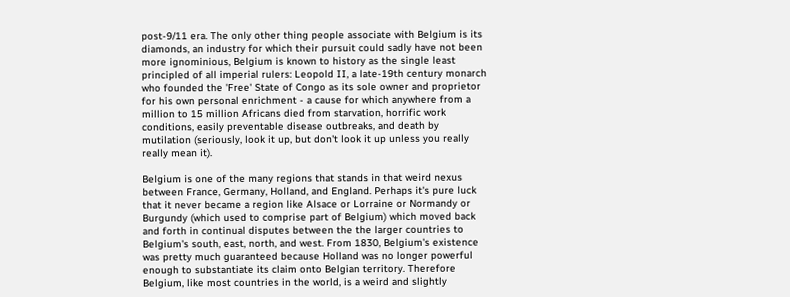post-9/11 era. The only other thing people associate with Belgium is its diamonds, an industry for which their pursuit could sadly have not been more ignominious, Belgium is known to history as the single least principled of all imperial rulers: Leopold II, a late-19th century monarch who founded the 'Free' State of Congo as its sole owner and proprietor for his own personal enrichment - a cause for which anywhere from a million to 15 million Africans died from starvation, horrific work conditions, easily preventable disease outbreaks, and death by mutilation (seriously, look it up, but don't look it up unless you really really mean it).

Belgium is one of the many regions that stands in that weird nexus between France, Germany, Holland, and England. Perhaps it's pure luck that it never became a region like Alsace or Lorraine or Normandy or Burgundy (which used to comprise part of Belgium) which moved back and forth in continual disputes between the the larger countries to Belgium's south, east, north, and west. From 1830, Belgium's existence was pretty much guaranteed because Holland was no longer powerful enough to substantiate its claim onto Belgian territory. Therefore Belgium, like most countries in the world, is a weird and slightly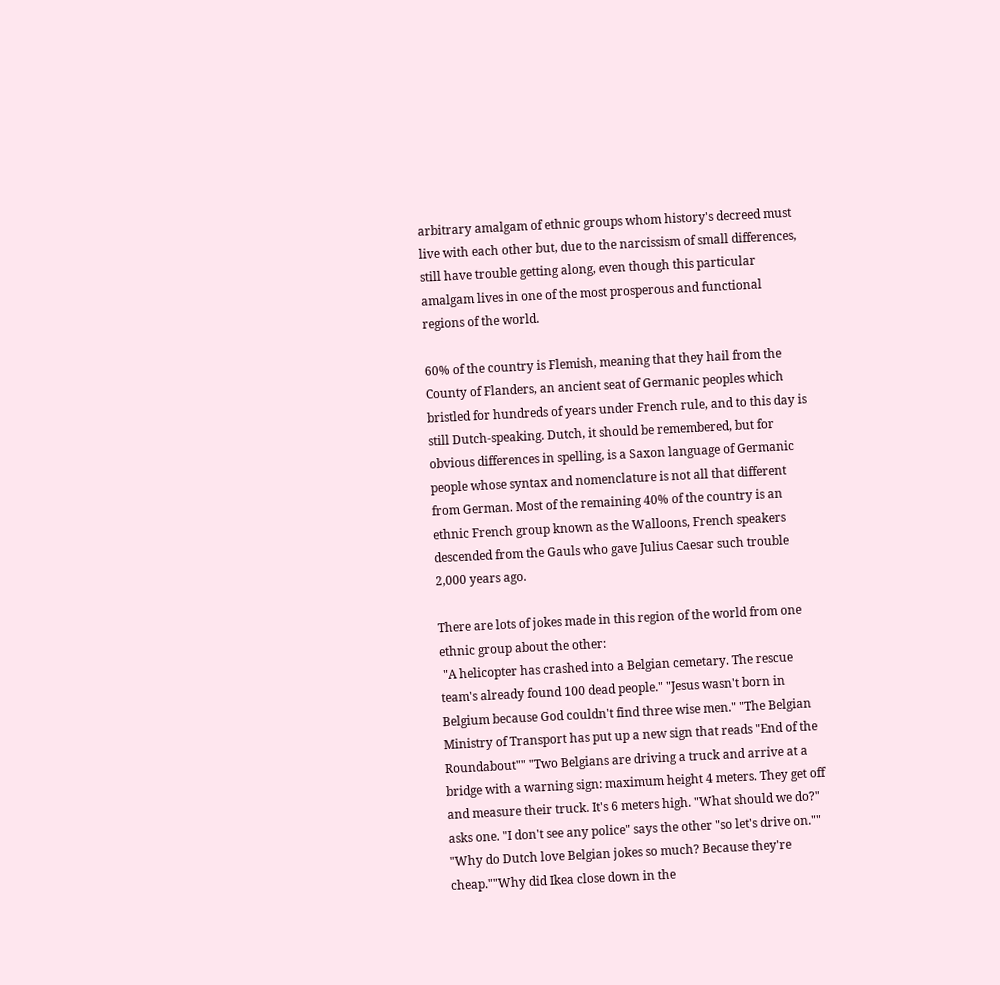arbitrary amalgam of ethnic groups whom history's decreed must live with each other but, due to the narcissism of small differences, still have trouble getting along, even though this particular amalgam lives in one of the most prosperous and functional regions of the world.

60% of the country is Flemish, meaning that they hail from the County of Flanders, an ancient seat of Germanic peoples which bristled for hundreds of years under French rule, and to this day is still Dutch-speaking. Dutch, it should be remembered, but for obvious differences in spelling, is a Saxon language of Germanic people whose syntax and nomenclature is not all that different from German. Most of the remaining 40% of the country is an ethnic French group known as the Walloons, French speakers descended from the Gauls who gave Julius Caesar such trouble 2,000 years ago.

There are lots of jokes made in this region of the world from one ethnic group about the other:
 "A helicopter has crashed into a Belgian cemetary. The rescue team's already found 100 dead people." "Jesus wasn't born in Belgium because God couldn't find three wise men." "The Belgian Ministry of Transport has put up a new sign that reads "End of the Roundabout"" "Two Belgians are driving a truck and arrive at a bridge with a warning sign: maximum height 4 meters. They get off and measure their truck. It's 6 meters high. "What should we do?" asks one. "I don't see any police" says the other "so let's drive on."" "Why do Dutch love Belgian jokes so much? Because they're cheap.""Why did Ikea close down in the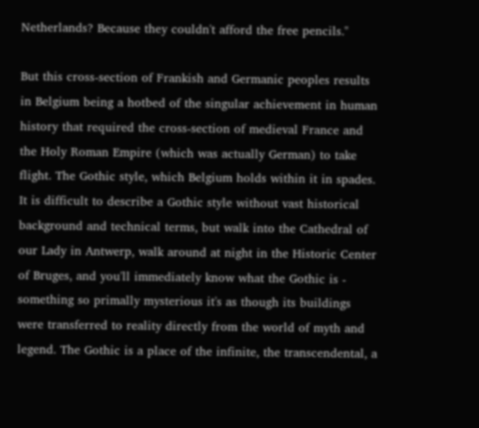Netherlands? Because they couldn't afford the free pencils."

But this cross-section of Frankish and Germanic peoples results in Belgium being a hotbed of the singular achievement in human history that required the cross-section of medieval France and the Holy Roman Empire (which was actually German) to take flight. The Gothic style, which Belgium holds within it in spades. It is difficult to describe a Gothic style without vast historical background and technical terms, but walk into the Cathedral of our Lady in Antwerp, walk around at night in the Historic Center of Bruges, and you'll immediately know what the Gothic is - something so primally mysterious it's as though its buildings were transferred to reality directly from the world of myth and legend. The Gothic is a place of the infinite, the transcendental, a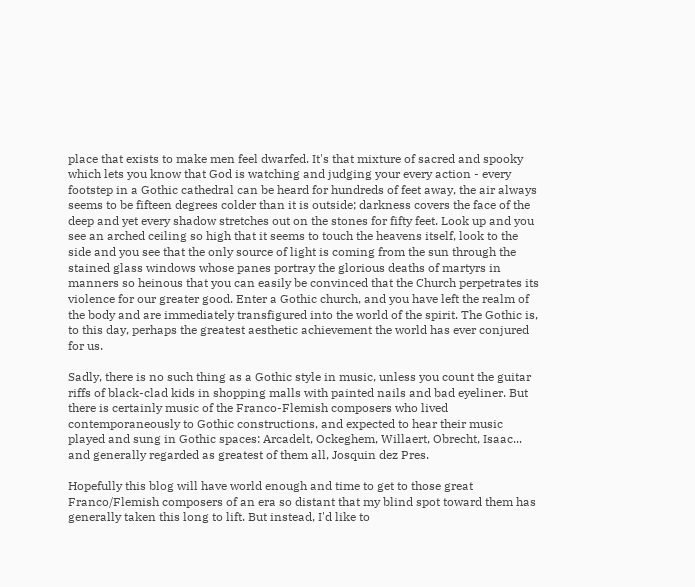place that exists to make men feel dwarfed. It's that mixture of sacred and spooky which lets you know that God is watching and judging your every action - every footstep in a Gothic cathedral can be heard for hundreds of feet away, the air always seems to be fifteen degrees colder than it is outside; darkness covers the face of the deep and yet every shadow stretches out on the stones for fifty feet. Look up and you see an arched ceiling so high that it seems to touch the heavens itself, look to the side and you see that the only source of light is coming from the sun through the stained glass windows whose panes portray the glorious deaths of martyrs in manners so heinous that you can easily be convinced that the Church perpetrates its violence for our greater good. Enter a Gothic church, and you have left the realm of the body and are immediately transfigured into the world of the spirit. The Gothic is, to this day, perhaps the greatest aesthetic achievement the world has ever conjured for us.

Sadly, there is no such thing as a Gothic style in music, unless you count the guitar riffs of black-clad kids in shopping malls with painted nails and bad eyeliner. But there is certainly music of the Franco-Flemish composers who lived contemporaneously to Gothic constructions, and expected to hear their music played and sung in Gothic spaces: Arcadelt, Ockeghem, Willaert, Obrecht, Isaac... and generally regarded as greatest of them all, Josquin dez Pres.

Hopefully this blog will have world enough and time to get to those great Franco/Flemish composers of an era so distant that my blind spot toward them has generally taken this long to lift. But instead, I'd like to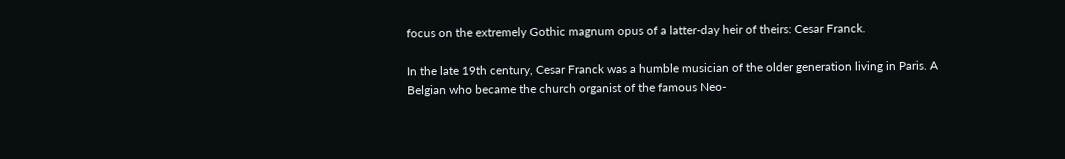focus on the extremely Gothic magnum opus of a latter-day heir of theirs: Cesar Franck.

In the late 19th century, Cesar Franck was a humble musician of the older generation living in Paris. A Belgian who became the church organist of the famous Neo-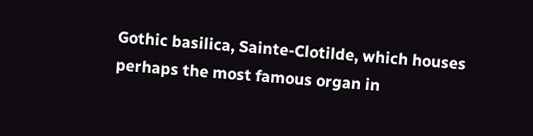Gothic basilica, Sainte-Clotilde, which houses perhaps the most famous organ in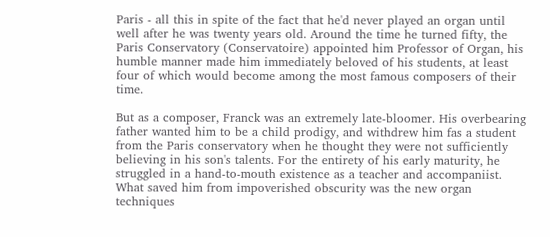Paris - all this in spite of the fact that he'd never played an organ until well after he was twenty years old. Around the time he turned fifty, the Paris Conservatory (Conservatoire) appointed him Professor of Organ, his humble manner made him immediately beloved of his students, at least four of which would become among the most famous composers of their time.

But as a composer, Franck was an extremely late-bloomer. His overbearing father wanted him to be a child prodigy, and withdrew him fas a student from the Paris conservatory when he thought they were not sufficiently believing in his son's talents. For the entirety of his early maturity, he struggled in a hand-to-mouth existence as a teacher and accompaniist. What saved him from impoverished obscurity was the new organ techniques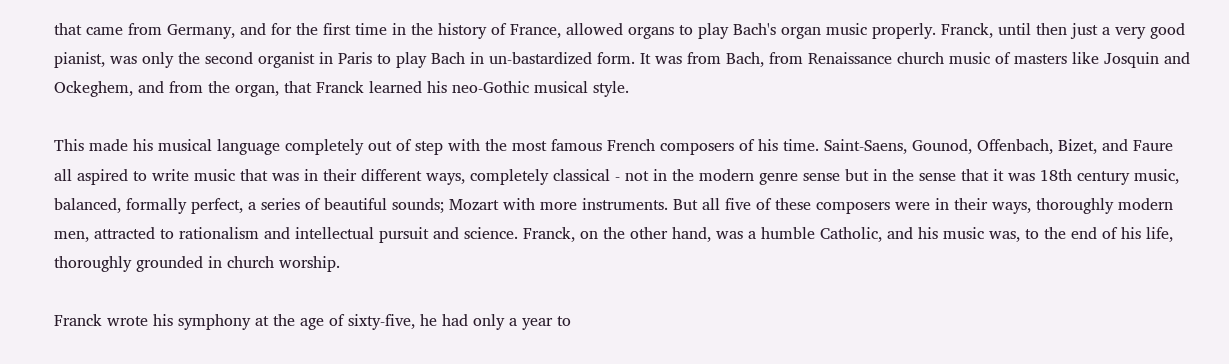that came from Germany, and for the first time in the history of France, allowed organs to play Bach's organ music properly. Franck, until then just a very good pianist, was only the second organist in Paris to play Bach in un-bastardized form. It was from Bach, from Renaissance church music of masters like Josquin and Ockeghem, and from the organ, that Franck learned his neo-Gothic musical style.

This made his musical language completely out of step with the most famous French composers of his time. Saint-Saens, Gounod, Offenbach, Bizet, and Faure all aspired to write music that was in their different ways, completely classical - not in the modern genre sense but in the sense that it was 18th century music, balanced, formally perfect, a series of beautiful sounds; Mozart with more instruments. But all five of these composers were in their ways, thoroughly modern men, attracted to rationalism and intellectual pursuit and science. Franck, on the other hand, was a humble Catholic, and his music was, to the end of his life, thoroughly grounded in church worship.

Franck wrote his symphony at the age of sixty-five, he had only a year to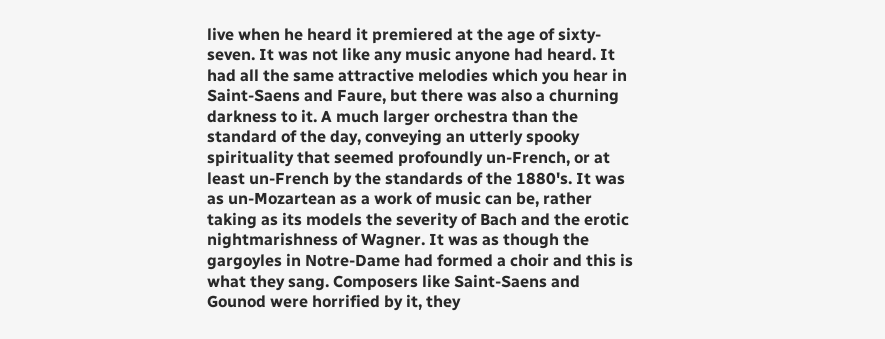live when he heard it premiered at the age of sixty-seven. It was not like any music anyone had heard. It had all the same attractive melodies which you hear in Saint-Saens and Faure, but there was also a churning darkness to it. A much larger orchestra than the standard of the day, conveying an utterly spooky spirituality that seemed profoundly un-French, or at least un-French by the standards of the 1880's. It was as un-Mozartean as a work of music can be, rather taking as its models the severity of Bach and the erotic nightmarishness of Wagner. It was as though the gargoyles in Notre-Dame had formed a choir and this is what they sang. Composers like Saint-Saens and Gounod were horrified by it, they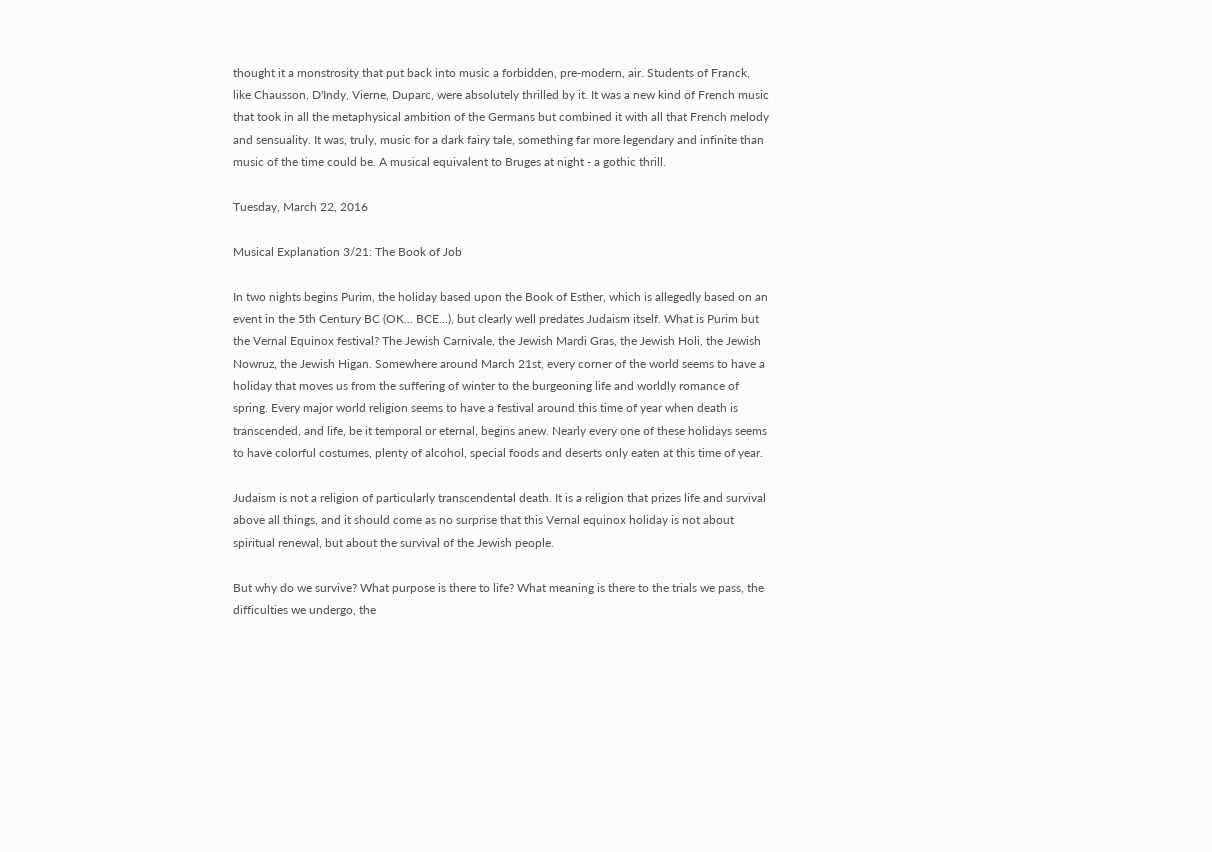thought it a monstrosity that put back into music a forbidden, pre-modern, air. Students of Franck, like Chausson, D'Indy, Vierne, Duparc, were absolutely thrilled by it. It was a new kind of French music that took in all the metaphysical ambition of the Germans but combined it with all that French melody and sensuality. It was, truly, music for a dark fairy tale, something far more legendary and infinite than music of the time could be. A musical equivalent to Bruges at night - a gothic thrill.

Tuesday, March 22, 2016

Musical Explanation 3/21: The Book of Job

In two nights begins Purim, the holiday based upon the Book of Esther, which is allegedly based on an event in the 5th Century BC (OK... BCE...), but clearly well predates Judaism itself. What is Purim but the Vernal Equinox festival? The Jewish Carnivale, the Jewish Mardi Gras, the Jewish Holi, the Jewish Nowruz, the Jewish Higan. Somewhere around March 21st, every corner of the world seems to have a holiday that moves us from the suffering of winter to the burgeoning life and worldly romance of spring. Every major world religion seems to have a festival around this time of year when death is transcended, and life, be it temporal or eternal, begins anew. Nearly every one of these holidays seems to have colorful costumes, plenty of alcohol, special foods and deserts only eaten at this time of year.

Judaism is not a religion of particularly transcendental death. It is a religion that prizes life and survival above all things, and it should come as no surprise that this Vernal equinox holiday is not about spiritual renewal, but about the survival of the Jewish people.

But why do we survive? What purpose is there to life? What meaning is there to the trials we pass, the difficulties we undergo, the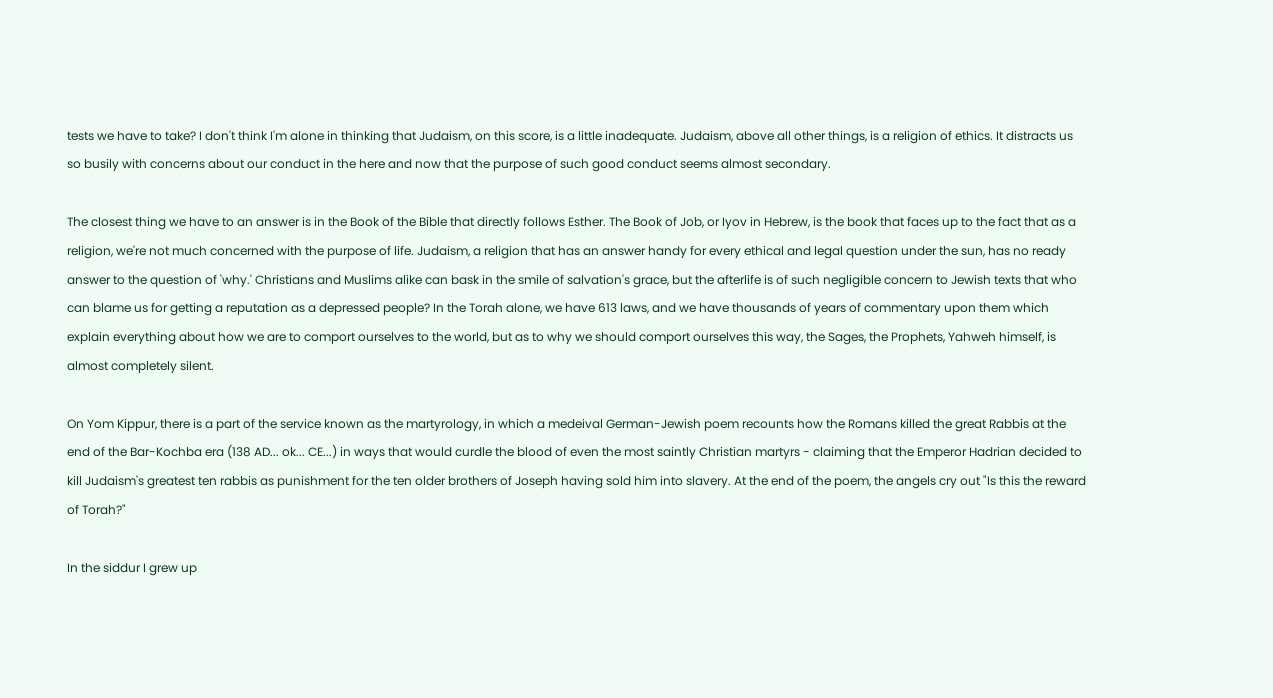tests we have to take? I don't think I'm alone in thinking that Judaism, on this score, is a little inadequate. Judaism, above all other things, is a religion of ethics. It distracts us so busily with concerns about our conduct in the here and now that the purpose of such good conduct seems almost secondary.

The closest thing we have to an answer is in the Book of the Bible that directly follows Esther. The Book of Job, or Iyov in Hebrew, is the book that faces up to the fact that as a religion, we're not much concerned with the purpose of life. Judaism, a religion that has an answer handy for every ethical and legal question under the sun, has no ready answer to the question of 'why.' Christians and Muslims alike can bask in the smile of salvation's grace, but the afterlife is of such negligible concern to Jewish texts that who can blame us for getting a reputation as a depressed people? In the Torah alone, we have 613 laws, and we have thousands of years of commentary upon them which explain everything about how we are to comport ourselves to the world, but as to why we should comport ourselves this way, the Sages, the Prophets, Yahweh himself, is almost completely silent.

On Yom Kippur, there is a part of the service known as the martyrology, in which a medeival German-Jewish poem recounts how the Romans killed the great Rabbis at the end of the Bar-Kochba era (138 AD... ok... CE...) in ways that would curdle the blood of even the most saintly Christian martyrs - claiming that the Emperor Hadrian decided to kill Judaism's greatest ten rabbis as punishment for the ten older brothers of Joseph having sold him into slavery. At the end of the poem, the angels cry out "Is this the reward of Torah?"

In the siddur I grew up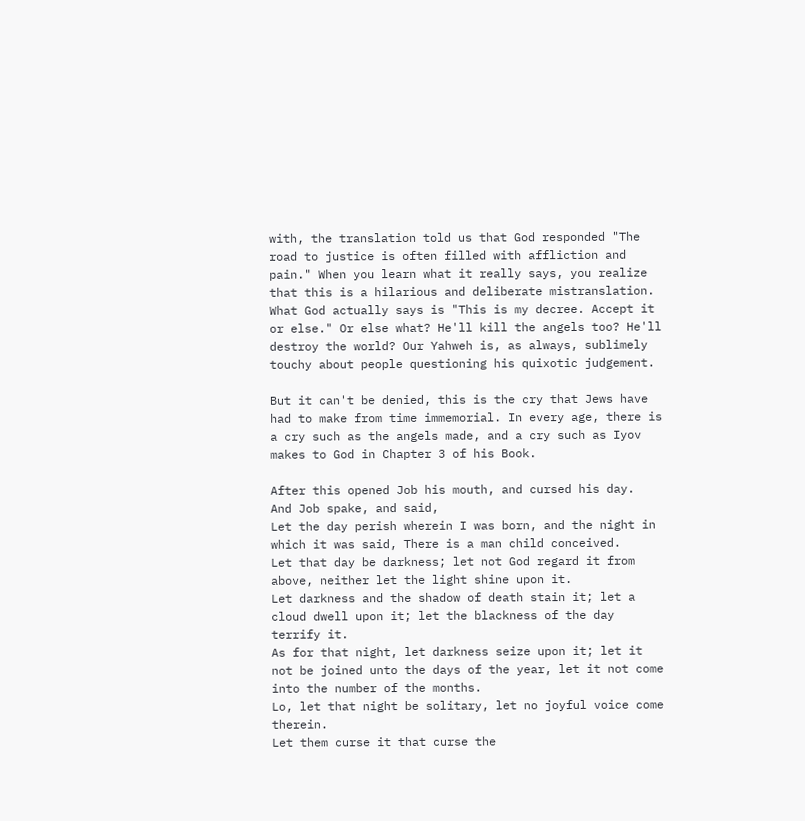with, the translation told us that God responded "The road to justice is often filled with affliction and pain." When you learn what it really says, you realize that this is a hilarious and deliberate mistranslation. What God actually says is "This is my decree. Accept it or else." Or else what? He'll kill the angels too? He'll destroy the world? Our Yahweh is, as always, sublimely touchy about people questioning his quixotic judgement.

But it can't be denied, this is the cry that Jews have had to make from time immemorial. In every age, there is a cry such as the angels made, and a cry such as Iyov makes to God in Chapter 3 of his Book.

After this opened Job his mouth, and cursed his day.
And Job spake, and said,
Let the day perish wherein I was born, and the night in which it was said, There is a man child conceived.
Let that day be darkness; let not God regard it from above, neither let the light shine upon it.
Let darkness and the shadow of death stain it; let a cloud dwell upon it; let the blackness of the day terrify it.
As for that night, let darkness seize upon it; let it not be joined unto the days of the year, let it not come into the number of the months.
Lo, let that night be solitary, let no joyful voice come therein.
Let them curse it that curse the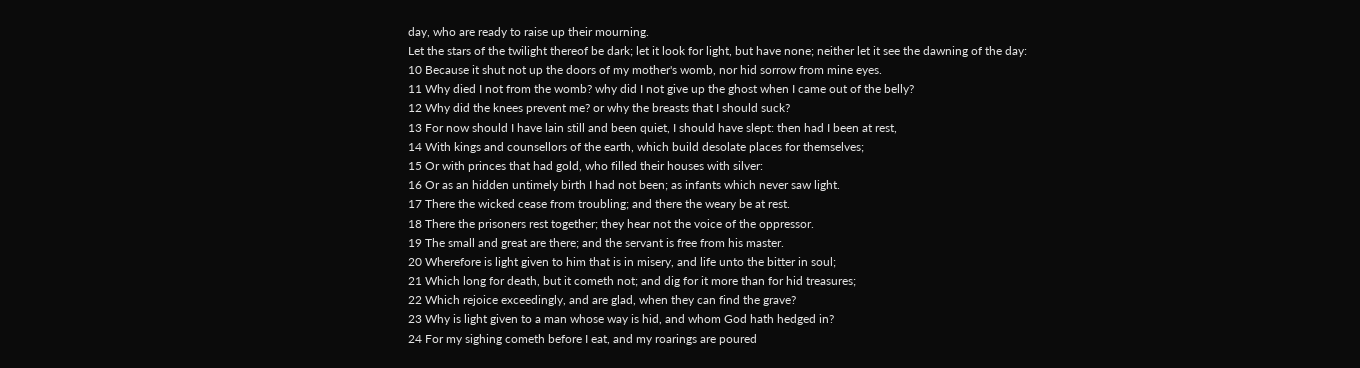day, who are ready to raise up their mourning.
Let the stars of the twilight thereof be dark; let it look for light, but have none; neither let it see the dawning of the day:
10 Because it shut not up the doors of my mother's womb, nor hid sorrow from mine eyes.
11 Why died I not from the womb? why did I not give up the ghost when I came out of the belly?
12 Why did the knees prevent me? or why the breasts that I should suck?
13 For now should I have lain still and been quiet, I should have slept: then had I been at rest,
14 With kings and counsellors of the earth, which build desolate places for themselves;
15 Or with princes that had gold, who filled their houses with silver:
16 Or as an hidden untimely birth I had not been; as infants which never saw light.
17 There the wicked cease from troubling; and there the weary be at rest.
18 There the prisoners rest together; they hear not the voice of the oppressor.
19 The small and great are there; and the servant is free from his master.
20 Wherefore is light given to him that is in misery, and life unto the bitter in soul;
21 Which long for death, but it cometh not; and dig for it more than for hid treasures;
22 Which rejoice exceedingly, and are glad, when they can find the grave?
23 Why is light given to a man whose way is hid, and whom God hath hedged in?
24 For my sighing cometh before I eat, and my roarings are poured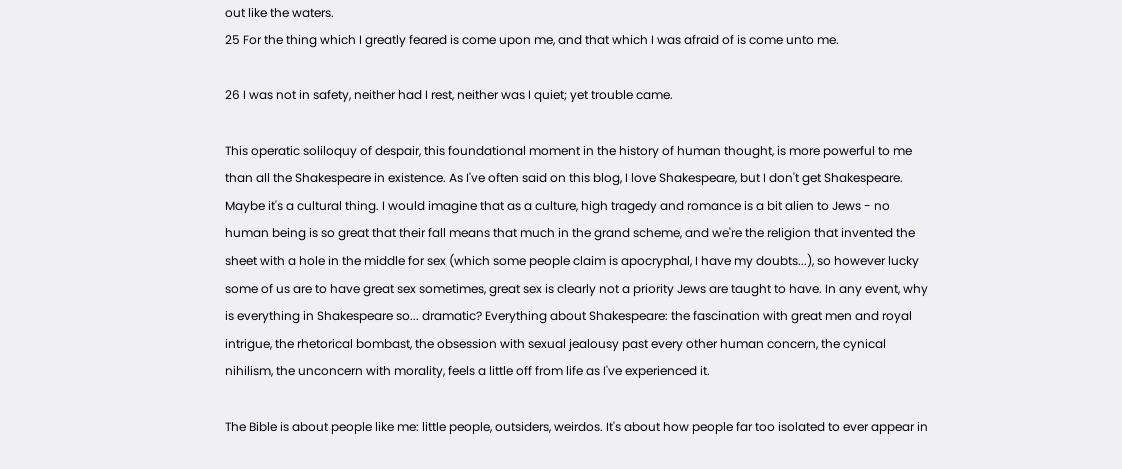out like the waters.
25 For the thing which I greatly feared is come upon me, and that which I was afraid of is come unto me.

26 I was not in safety, neither had I rest, neither was I quiet; yet trouble came.

This operatic soliloquy of despair, this foundational moment in the history of human thought, is more powerful to me than all the Shakespeare in existence. As I've often said on this blog, I love Shakespeare, but I don't get Shakespeare. Maybe it's a cultural thing. I would imagine that as a culture, high tragedy and romance is a bit alien to Jews - no human being is so great that their fall means that much in the grand scheme, and we're the religion that invented the sheet with a hole in the middle for sex (which some people claim is apocryphal, I have my doubts...), so however lucky some of us are to have great sex sometimes, great sex is clearly not a priority Jews are taught to have. In any event, why is everything in Shakespeare so... dramatic? Everything about Shakespeare: the fascination with great men and royal intrigue, the rhetorical bombast, the obsession with sexual jealousy past every other human concern, the cynical nihilism, the unconcern with morality, feels a little off from life as I've experienced it.

The Bible is about people like me: little people, outsiders, weirdos. It's about how people far too isolated to ever appear in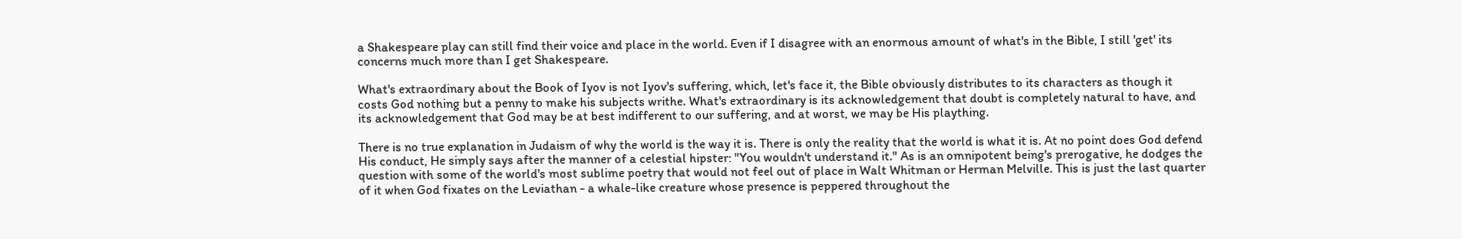a Shakespeare play can still find their voice and place in the world. Even if I disagree with an enormous amount of what's in the Bible, I still 'get' its concerns much more than I get Shakespeare.

What's extraordinary about the Book of Iyov is not Iyov's suffering, which, let's face it, the Bible obviously distributes to its characters as though it costs God nothing but a penny to make his subjects writhe. What's extraordinary is its acknowledgement that doubt is completely natural to have, and its acknowledgement that God may be at best indifferent to our suffering, and at worst, we may be His plaything.

There is no true explanation in Judaism of why the world is the way it is. There is only the reality that the world is what it is. At no point does God defend His conduct, He simply says after the manner of a celestial hipster: "You wouldn't understand it." As is an omnipotent being's prerogative, he dodges the question with some of the world's most sublime poetry that would not feel out of place in Walt Whitman or Herman Melville. This is just the last quarter of it when God fixates on the Leviathan - a whale-like creature whose presence is peppered throughout the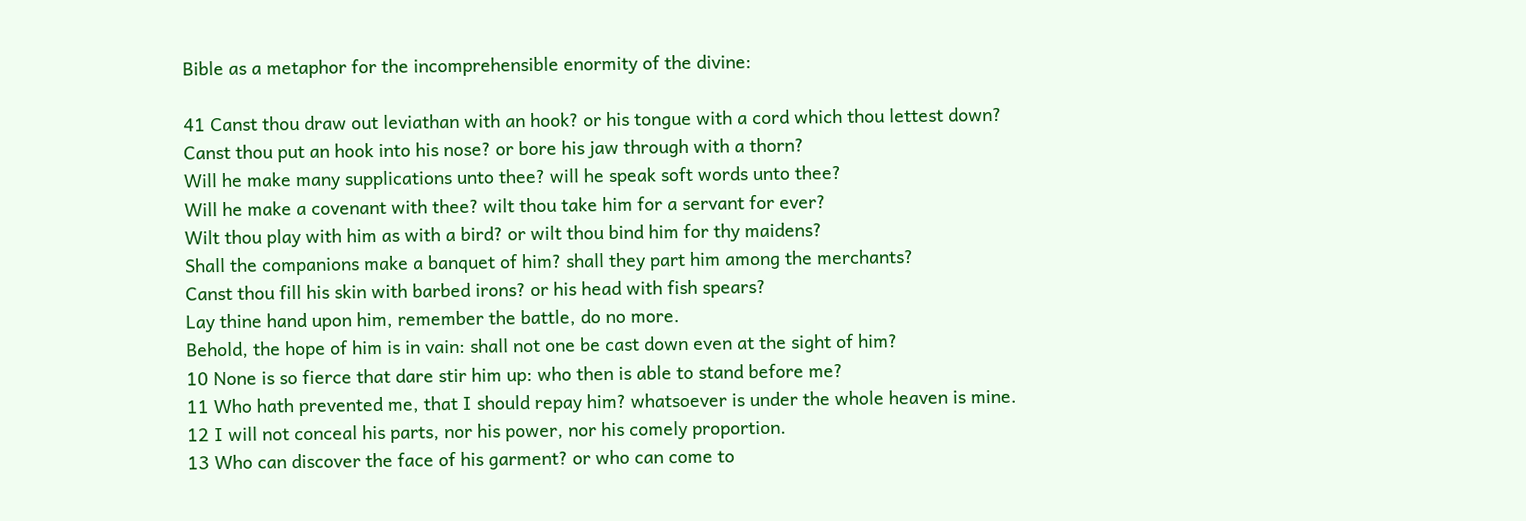Bible as a metaphor for the incomprehensible enormity of the divine:

41 Canst thou draw out leviathan with an hook? or his tongue with a cord which thou lettest down?
Canst thou put an hook into his nose? or bore his jaw through with a thorn?
Will he make many supplications unto thee? will he speak soft words unto thee?
Will he make a covenant with thee? wilt thou take him for a servant for ever?
Wilt thou play with him as with a bird? or wilt thou bind him for thy maidens?
Shall the companions make a banquet of him? shall they part him among the merchants?
Canst thou fill his skin with barbed irons? or his head with fish spears?
Lay thine hand upon him, remember the battle, do no more.
Behold, the hope of him is in vain: shall not one be cast down even at the sight of him?
10 None is so fierce that dare stir him up: who then is able to stand before me?
11 Who hath prevented me, that I should repay him? whatsoever is under the whole heaven is mine.
12 I will not conceal his parts, nor his power, nor his comely proportion.
13 Who can discover the face of his garment? or who can come to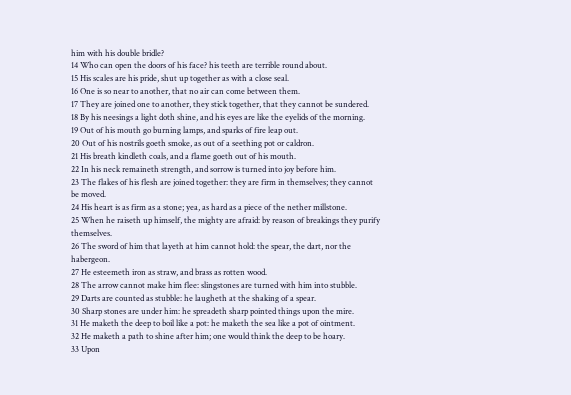him with his double bridle?
14 Who can open the doors of his face? his teeth are terrible round about.
15 His scales are his pride, shut up together as with a close seal.
16 One is so near to another, that no air can come between them.
17 They are joined one to another, they stick together, that they cannot be sundered.
18 By his neesings a light doth shine, and his eyes are like the eyelids of the morning.
19 Out of his mouth go burning lamps, and sparks of fire leap out.
20 Out of his nostrils goeth smoke, as out of a seething pot or caldron.
21 His breath kindleth coals, and a flame goeth out of his mouth.
22 In his neck remaineth strength, and sorrow is turned into joy before him.
23 The flakes of his flesh are joined together: they are firm in themselves; they cannot be moved.
24 His heart is as firm as a stone; yea, as hard as a piece of the nether millstone.
25 When he raiseth up himself, the mighty are afraid: by reason of breakings they purify themselves.
26 The sword of him that layeth at him cannot hold: the spear, the dart, nor the habergeon.
27 He esteemeth iron as straw, and brass as rotten wood.
28 The arrow cannot make him flee: slingstones are turned with him into stubble.
29 Darts are counted as stubble: he laugheth at the shaking of a spear.
30 Sharp stones are under him: he spreadeth sharp pointed things upon the mire.
31 He maketh the deep to boil like a pot: he maketh the sea like a pot of ointment.
32 He maketh a path to shine after him; one would think the deep to be hoary.
33 Upon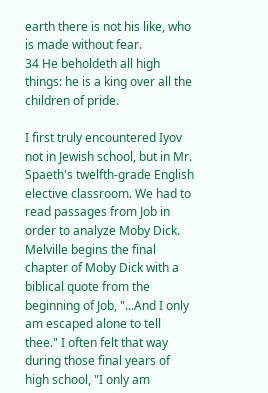earth there is not his like, who is made without fear.
34 He beholdeth all high things: he is a king over all the children of pride.

I first truly encountered Iyov not in Jewish school, but in Mr. Spaeth's twelfth-grade English elective classroom. We had to read passages from Job in order to analyze Moby Dick. Melville begins the final chapter of Moby Dick with a biblical quote from the beginning of Job, "...And I only am escaped alone to tell thee." I often felt that way during those final years of high school, "I only am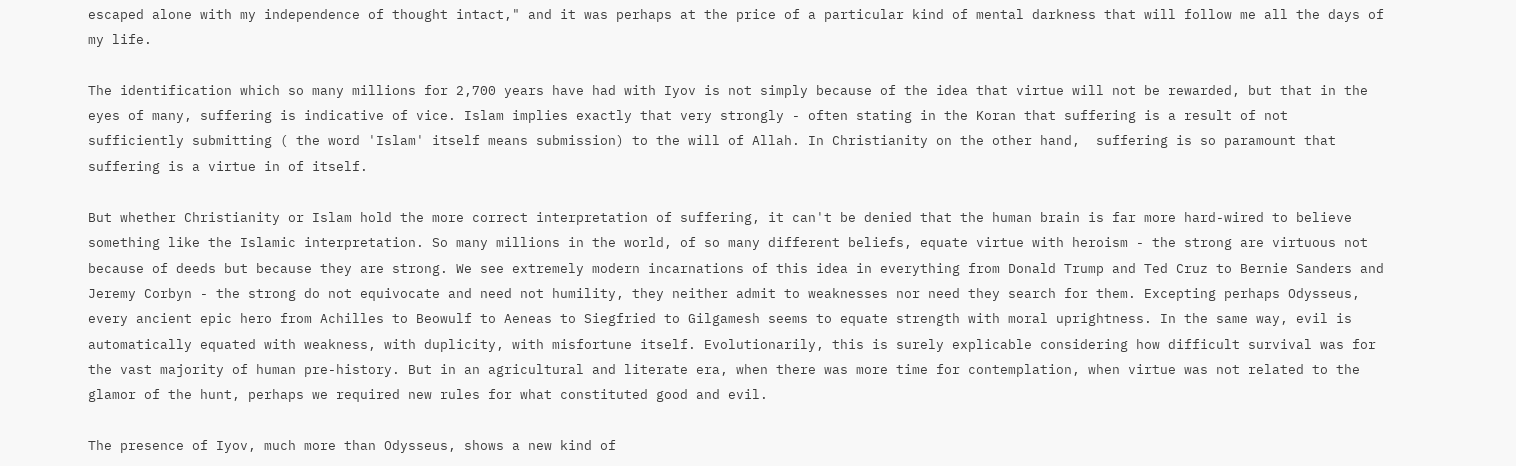escaped alone with my independence of thought intact," and it was perhaps at the price of a particular kind of mental darkness that will follow me all the days of my life.

The identification which so many millions for 2,700 years have had with Iyov is not simply because of the idea that virtue will not be rewarded, but that in the eyes of many, suffering is indicative of vice. Islam implies exactly that very strongly - often stating in the Koran that suffering is a result of not sufficiently submitting ( the word 'Islam' itself means submission) to the will of Allah. In Christianity on the other hand,  suffering is so paramount that suffering is a virtue in of itself.

But whether Christianity or Islam hold the more correct interpretation of suffering, it can't be denied that the human brain is far more hard-wired to believe something like the Islamic interpretation. So many millions in the world, of so many different beliefs, equate virtue with heroism - the strong are virtuous not because of deeds but because they are strong. We see extremely modern incarnations of this idea in everything from Donald Trump and Ted Cruz to Bernie Sanders and Jeremy Corbyn - the strong do not equivocate and need not humility, they neither admit to weaknesses nor need they search for them. Excepting perhaps Odysseus, every ancient epic hero from Achilles to Beowulf to Aeneas to Siegfried to Gilgamesh seems to equate strength with moral uprightness. In the same way, evil is automatically equated with weakness, with duplicity, with misfortune itself. Evolutionarily, this is surely explicable considering how difficult survival was for the vast majority of human pre-history. But in an agricultural and literate era, when there was more time for contemplation, when virtue was not related to the glamor of the hunt, perhaps we required new rules for what constituted good and evil.

The presence of Iyov, much more than Odysseus, shows a new kind of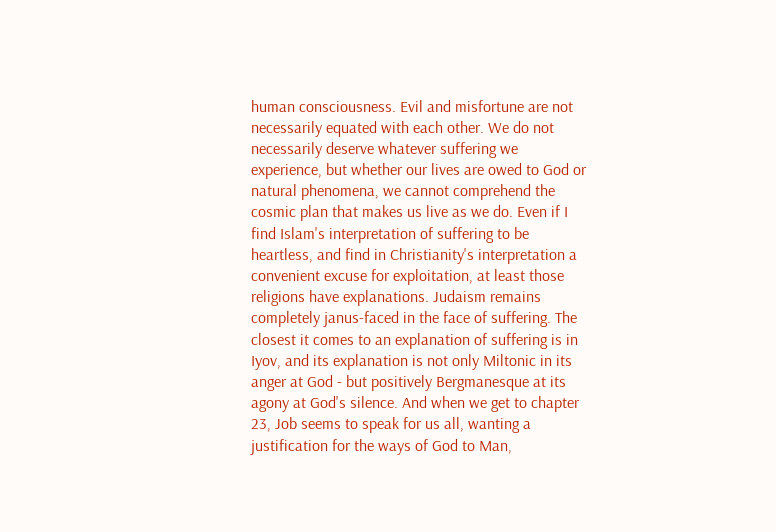human consciousness. Evil and misfortune are not necessarily equated with each other. We do not necessarily deserve whatever suffering we experience, but whether our lives are owed to God or natural phenomena, we cannot comprehend the cosmic plan that makes us live as we do. Even if I find Islam's interpretation of suffering to be heartless, and find in Christianity's interpretation a convenient excuse for exploitation, at least those religions have explanations. Judaism remains completely janus-faced in the face of suffering. The closest it comes to an explanation of suffering is in Iyov, and its explanation is not only Miltonic in its anger at God - but positively Bergmanesque at its agony at God's silence. And when we get to chapter 23, Job seems to speak for us all, wanting a justification for the ways of God to Man,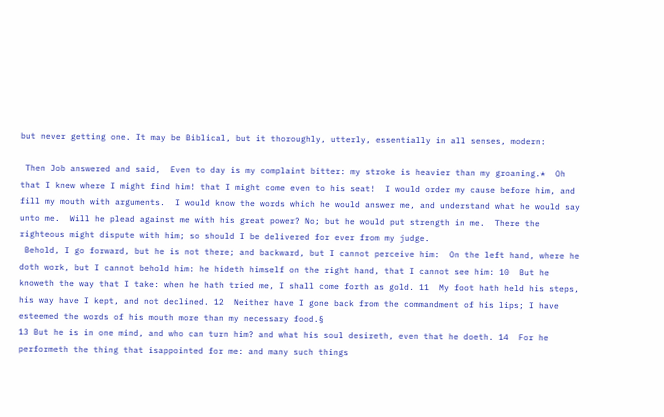but never getting one. It may be Biblical, but it thoroughly, utterly, essentially in all senses, modern:

 Then Job answered and said,  Even to day is my complaint bitter: my stroke is heavier than my groaning.*  Oh that I knew where I might find him! that I might come even to his seat!  I would order my cause before him, and fill my mouth with arguments.  I would know the words which he would answer me, and understand what he would say unto me.  Will he plead against me with his great power? No; but he would put strength in me.  There the righteous might dispute with him; so should I be delivered for ever from my judge.
 Behold, I go forward, but he is not there; and backward, but I cannot perceive him:  On the left hand, where he doth work, but I cannot behold him: he hideth himself on the right hand, that I cannot see him: 10  But he knoweth the way that I take: when he hath tried me, I shall come forth as gold. 11  My foot hath held his steps, his way have I kept, and not declined. 12  Neither have I gone back from the commandment of his lips; I have esteemed the words of his mouth more than my necessary food.§
13 But he is in one mind, and who can turn him? and what his soul desireth, even that he doeth. 14  For he performeth the thing that isappointed for me: and many such things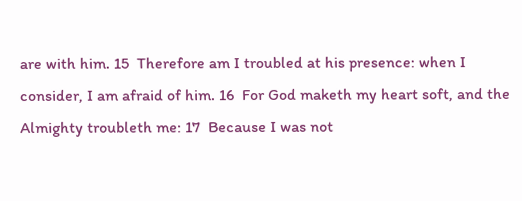are with him. 15  Therefore am I troubled at his presence: when I consider, I am afraid of him. 16  For God maketh my heart soft, and the Almighty troubleth me: 17  Because I was not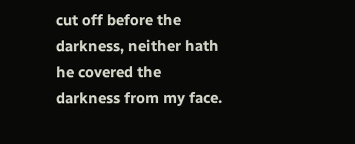cut off before the darkness, neither hath he covered the darkness from my face.